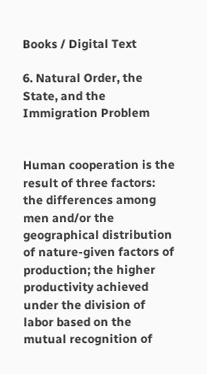Books / Digital Text

6. Natural Order, the State, and the Immigration Problem


Human cooperation is the result of three factors: the differences among men and/or the geographical distribution of nature-given factors of production; the higher productivity achieved under the division of labor based on the mutual recognition of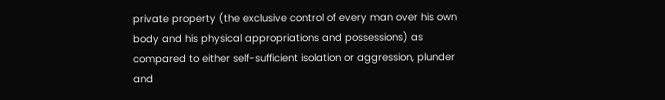private property (the exclusive control of every man over his own body and his physical appropriations and possessions) as compared to either self-sufficient isolation or aggression, plunder and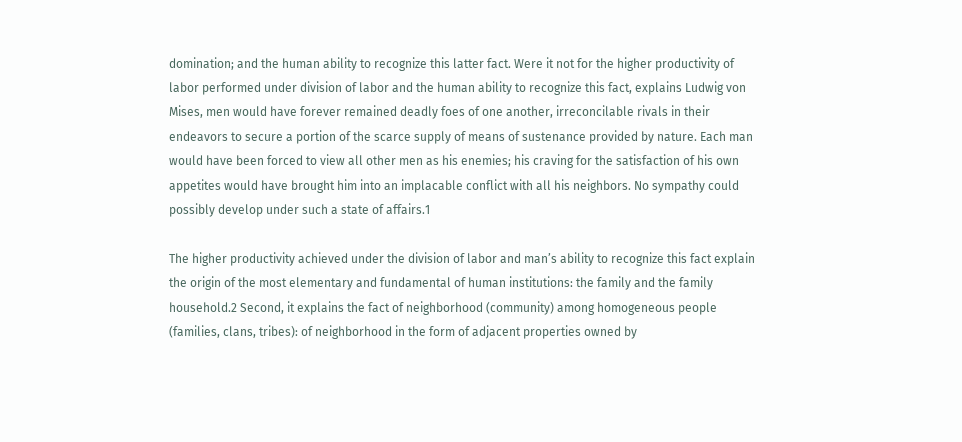domination; and the human ability to recognize this latter fact. Were it not for the higher productivity of labor performed under division of labor and the human ability to recognize this fact, explains Ludwig von Mises, men would have forever remained deadly foes of one another, irreconcilable rivals in their endeavors to secure a portion of the scarce supply of means of sustenance provided by nature. Each man would have been forced to view all other men as his enemies; his craving for the satisfaction of his own appetites would have brought him into an implacable conflict with all his neighbors. No sympathy could possibly develop under such a state of affairs.1

The higher productivity achieved under the division of labor and man’s ability to recognize this fact explain the origin of the most elementary and fundamental of human institutions: the family and the family household.2 Second, it explains the fact of neighborhood (community) among homogeneous people (families, clans, tribes): of neighborhood in the form of adjacent properties owned by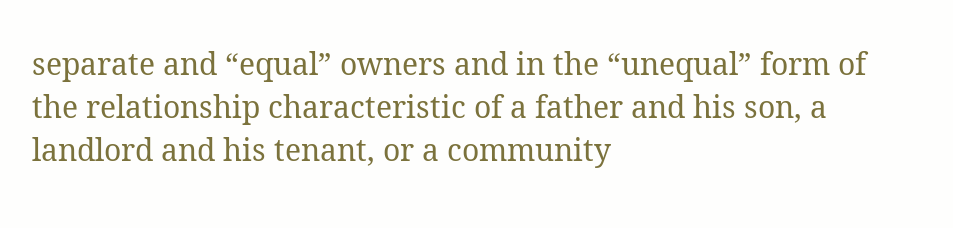separate and “equal” owners and in the “unequal” form of the relationship characteristic of a father and his son, a landlord and his tenant, or a community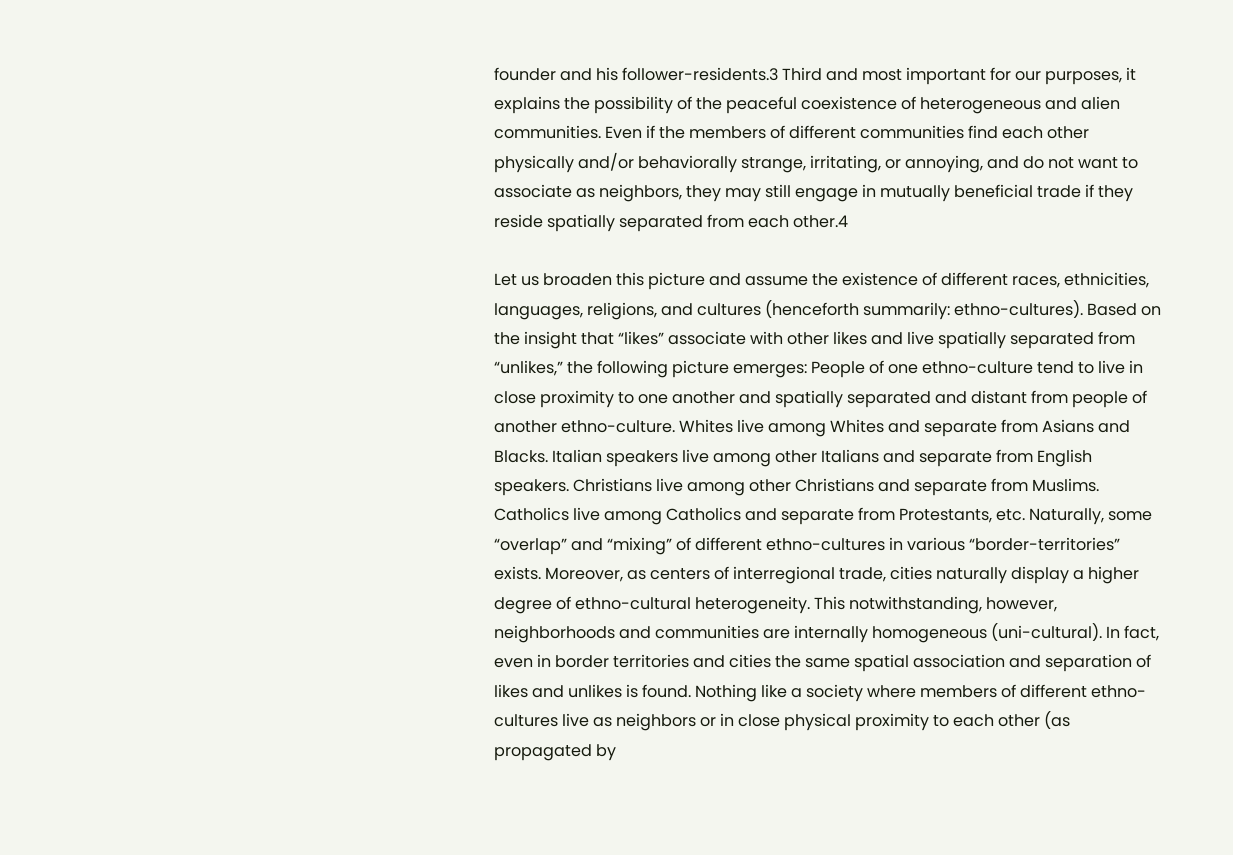founder and his follower-residents.3 Third and most important for our purposes, it explains the possibility of the peaceful coexistence of heterogeneous and alien communities. Even if the members of different communities find each other physically and/or behaviorally strange, irritating, or annoying, and do not want to associate as neighbors, they may still engage in mutually beneficial trade if they reside spatially separated from each other.4

Let us broaden this picture and assume the existence of different races, ethnicities, languages, religions, and cultures (henceforth summarily: ethno-cultures). Based on the insight that “likes” associate with other likes and live spatially separated from “unlikes,” the following picture emerges: People of one ethno-culture tend to live in close proximity to one another and spatially separated and distant from people of another ethno-culture. Whites live among Whites and separate from Asians and Blacks. Italian speakers live among other Italians and separate from English speakers. Christians live among other Christians and separate from Muslims. Catholics live among Catholics and separate from Protestants, etc. Naturally, some “overlap” and “mixing” of different ethno-cultures in various “border-territories” exists. Moreover, as centers of interregional trade, cities naturally display a higher degree of ethno-cultural heterogeneity. This notwithstanding, however, neighborhoods and communities are internally homogeneous (uni-cultural). In fact, even in border territories and cities the same spatial association and separation of likes and unlikes is found. Nothing like a society where members of different ethno-cultures live as neighbors or in close physical proximity to each other (as propagated by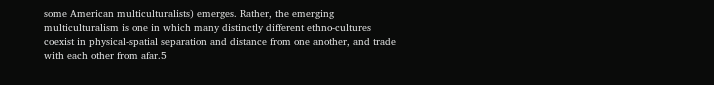some American multiculturalists) emerges. Rather, the emerging multiculturalism is one in which many distinctly different ethno-cultures coexist in physical-spatial separation and distance from one another, and trade with each other from afar.5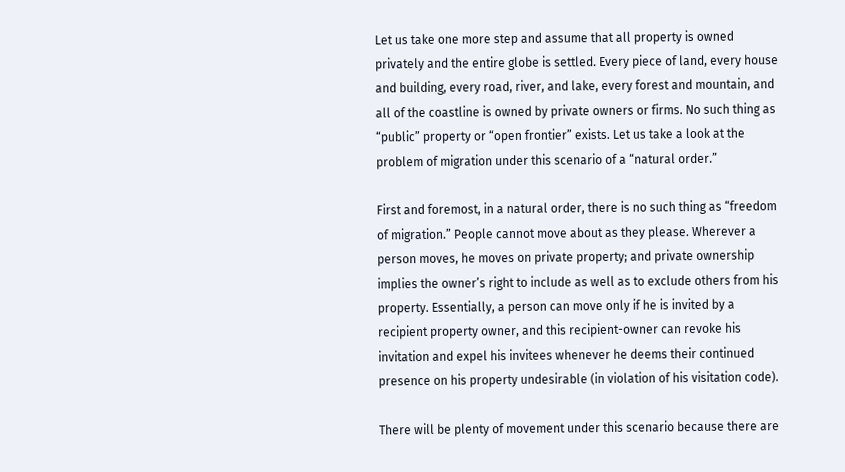Let us take one more step and assume that all property is owned privately and the entire globe is settled. Every piece of land, every house and building, every road, river, and lake, every forest and mountain, and all of the coastline is owned by private owners or firms. No such thing as “public” property or “open frontier” exists. Let us take a look at the problem of migration under this scenario of a “natural order.”

First and foremost, in a natural order, there is no such thing as “freedom of migration.” People cannot move about as they please. Wherever a person moves, he moves on private property; and private ownership implies the owner’s right to include as well as to exclude others from his property. Essentially, a person can move only if he is invited by a recipient property owner, and this recipient-owner can revoke his invitation and expel his invitees whenever he deems their continued presence on his property undesirable (in violation of his visitation code).

There will be plenty of movement under this scenario because there are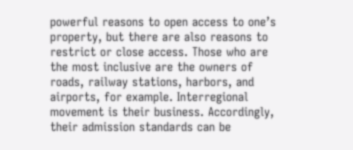powerful reasons to open access to one’s property, but there are also reasons to restrict or close access. Those who are the most inclusive are the owners of roads, railway stations, harbors, and airports, for example. Interregional movement is their business. Accordingly, their admission standards can be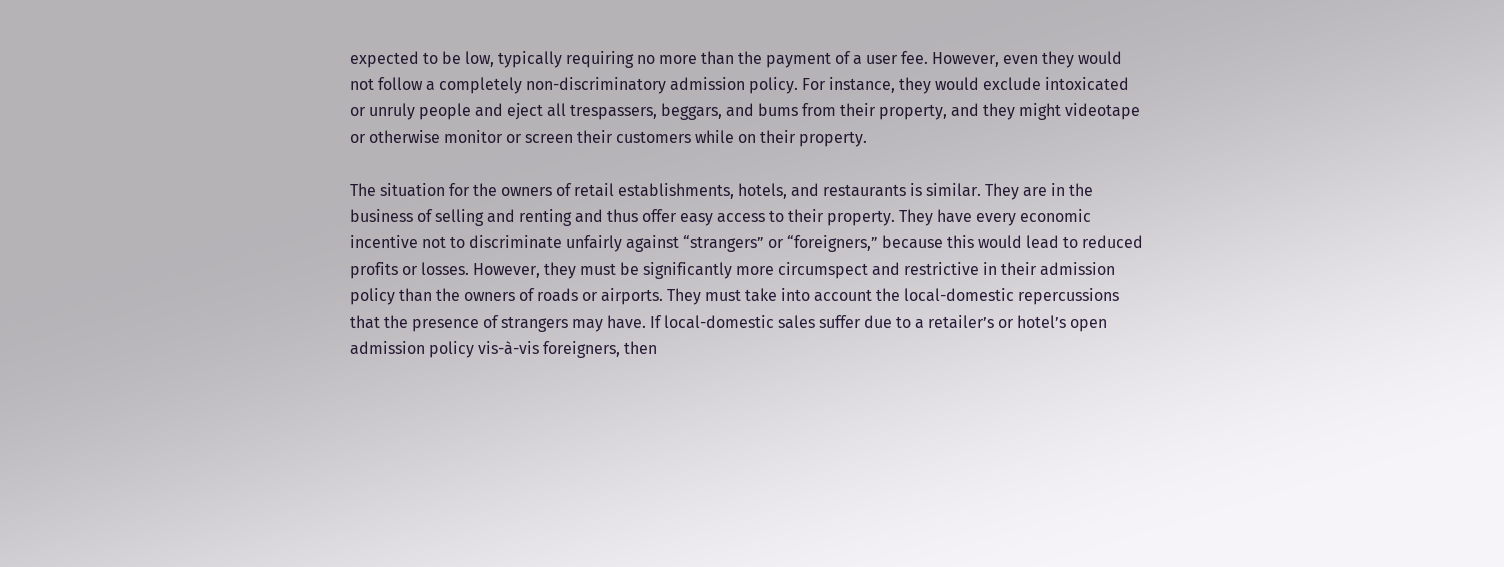expected to be low, typically requiring no more than the payment of a user fee. However, even they would not follow a completely non-discriminatory admission policy. For instance, they would exclude intoxicated or unruly people and eject all trespassers, beggars, and bums from their property, and they might videotape or otherwise monitor or screen their customers while on their property.

The situation for the owners of retail establishments, hotels, and restaurants is similar. They are in the business of selling and renting and thus offer easy access to their property. They have every economic incentive not to discriminate unfairly against “strangers” or “foreigners,” because this would lead to reduced profits or losses. However, they must be significantly more circumspect and restrictive in their admission policy than the owners of roads or airports. They must take into account the local-domestic repercussions that the presence of strangers may have. If local-domestic sales suffer due to a retailer’s or hotel’s open admission policy vis-à-vis foreigners, then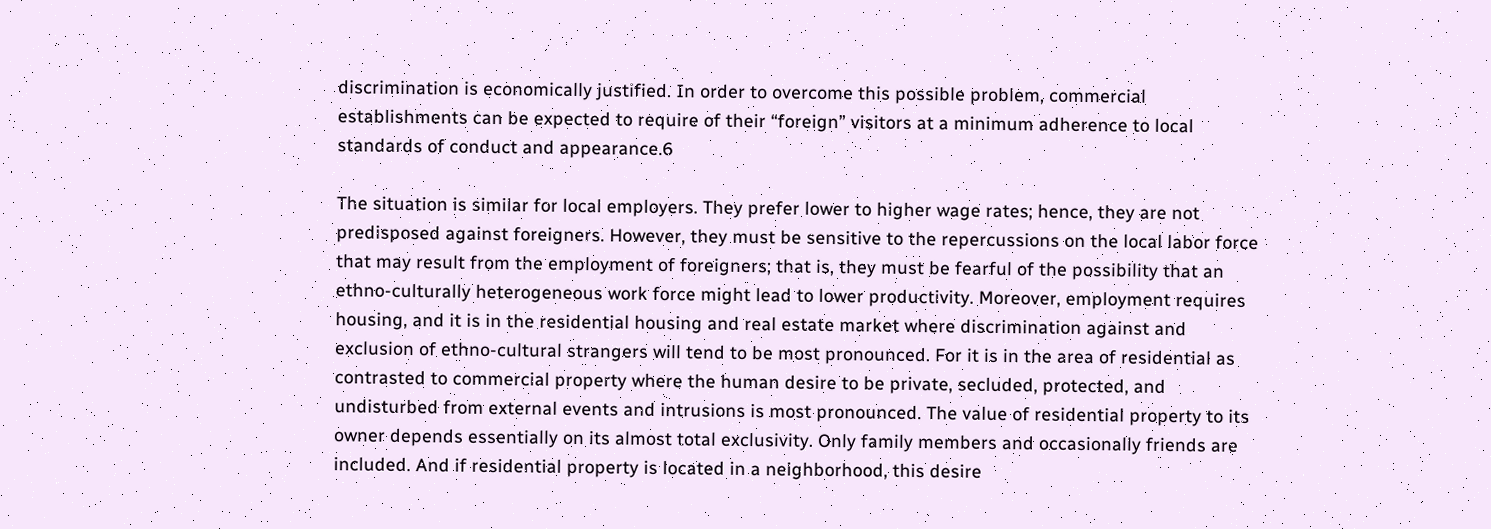discrimination is economically justified. In order to overcome this possible problem, commercial establishments can be expected to require of their “foreign” visitors at a minimum adherence to local standards of conduct and appearance.6

The situation is similar for local employers. They prefer lower to higher wage rates; hence, they are not predisposed against foreigners. However, they must be sensitive to the repercussions on the local labor force that may result from the employment of foreigners; that is, they must be fearful of the possibility that an ethno-culturally heterogeneous work force might lead to lower productivity. Moreover, employment requires housing, and it is in the residential housing and real estate market where discrimination against and exclusion of ethno-cultural strangers will tend to be most pronounced. For it is in the area of residential as contrasted to commercial property where the human desire to be private, secluded, protected, and undisturbed from external events and intrusions is most pronounced. The value of residential property to its owner depends essentially on its almost total exclusivity. Only family members and occasionally friends are included. And if residential property is located in a neighborhood, this desire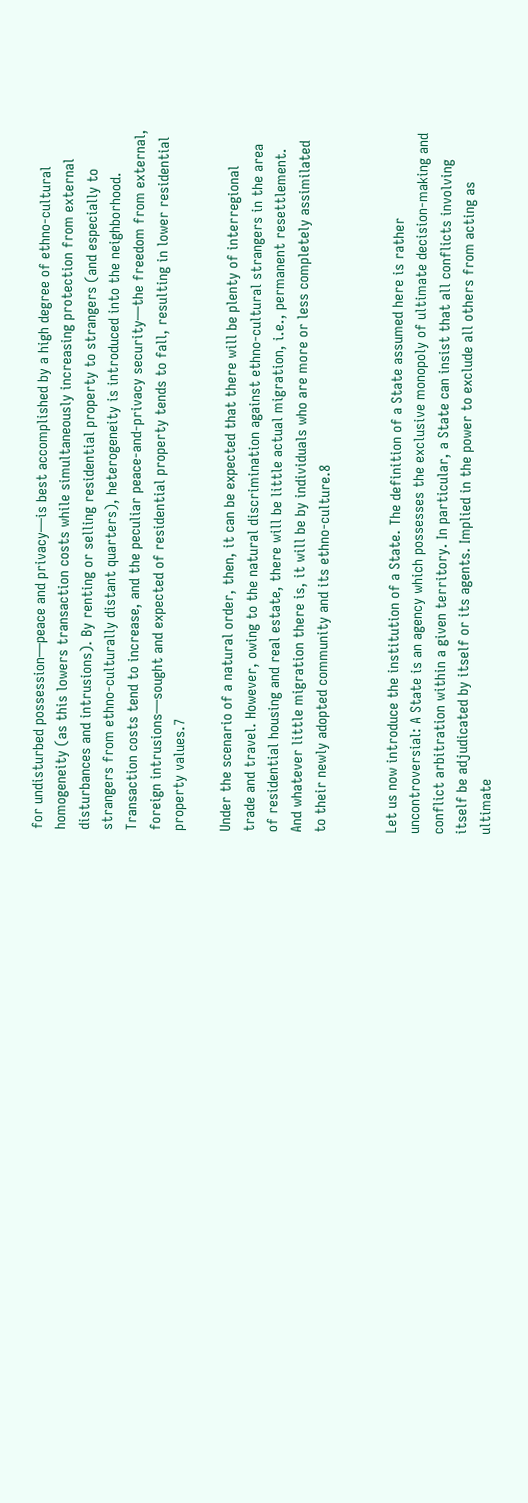for undisturbed possession—peace and privacy—is best accomplished by a high degree of ethno-cultural homogeneity (as this lowers transaction costs while simultaneously increasing protection from external disturbances and intrusions). By renting or selling residential property to strangers (and especially to strangers from ethno-culturally distant quarters), heterogeneity is introduced into the neighborhood. Transaction costs tend to increase, and the peculiar peace-and-privacy security—the freedom from external, foreign intrusions—sought and expected of residential property tends to fall, resulting in lower residential property values.7

Under the scenario of a natural order, then, it can be expected that there will be plenty of interregional trade and travel. However, owing to the natural discrimination against ethno-cultural strangers in the area of residential housing and real estate, there will be little actual migration, i.e., permanent resettlement. And whatever little migration there is, it will be by individuals who are more or less completely assimilated to their newly adopted community and its ethno-culture.8


Let us now introduce the institution of a State. The definition of a State assumed here is rather uncontroversial: A State is an agency which possesses the exclusive monopoly of ultimate decision-making and conflict arbitration within a given territory. In particular, a State can insist that all conflicts involving itself be adjudicated by itself or its agents. Implied in the power to exclude all others from acting as ultimate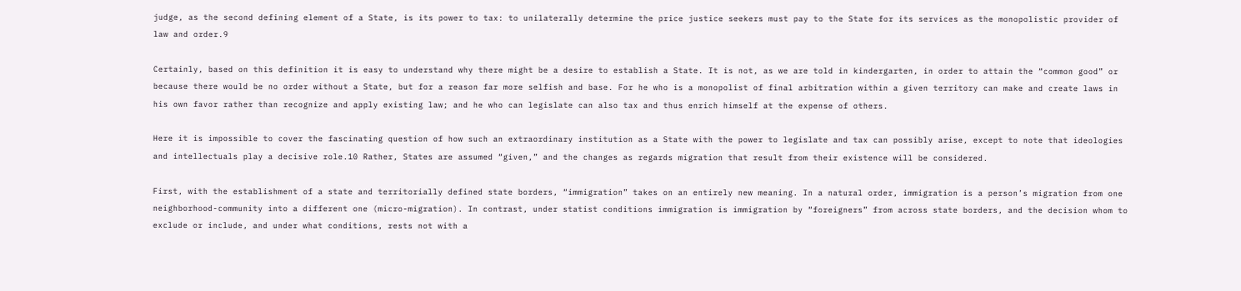judge, as the second defining element of a State, is its power to tax: to unilaterally determine the price justice seekers must pay to the State for its services as the monopolistic provider of law and order.9

Certainly, based on this definition it is easy to understand why there might be a desire to establish a State. It is not, as we are told in kindergarten, in order to attain the “common good” or because there would be no order without a State, but for a reason far more selfish and base. For he who is a monopolist of final arbitration within a given territory can make and create laws in his own favor rather than recognize and apply existing law; and he who can legislate can also tax and thus enrich himself at the expense of others.

Here it is impossible to cover the fascinating question of how such an extraordinary institution as a State with the power to legislate and tax can possibly arise, except to note that ideologies and intellectuals play a decisive role.10 Rather, States are assumed “given,” and the changes as regards migration that result from their existence will be considered.

First, with the establishment of a state and territorially defined state borders, “immigration” takes on an entirely new meaning. In a natural order, immigration is a person’s migration from one neighborhood-community into a different one (micro-migration). In contrast, under statist conditions immigration is immigration by “foreigners” from across state borders, and the decision whom to exclude or include, and under what conditions, rests not with a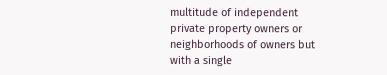multitude of independent private property owners or neighborhoods of owners but with a single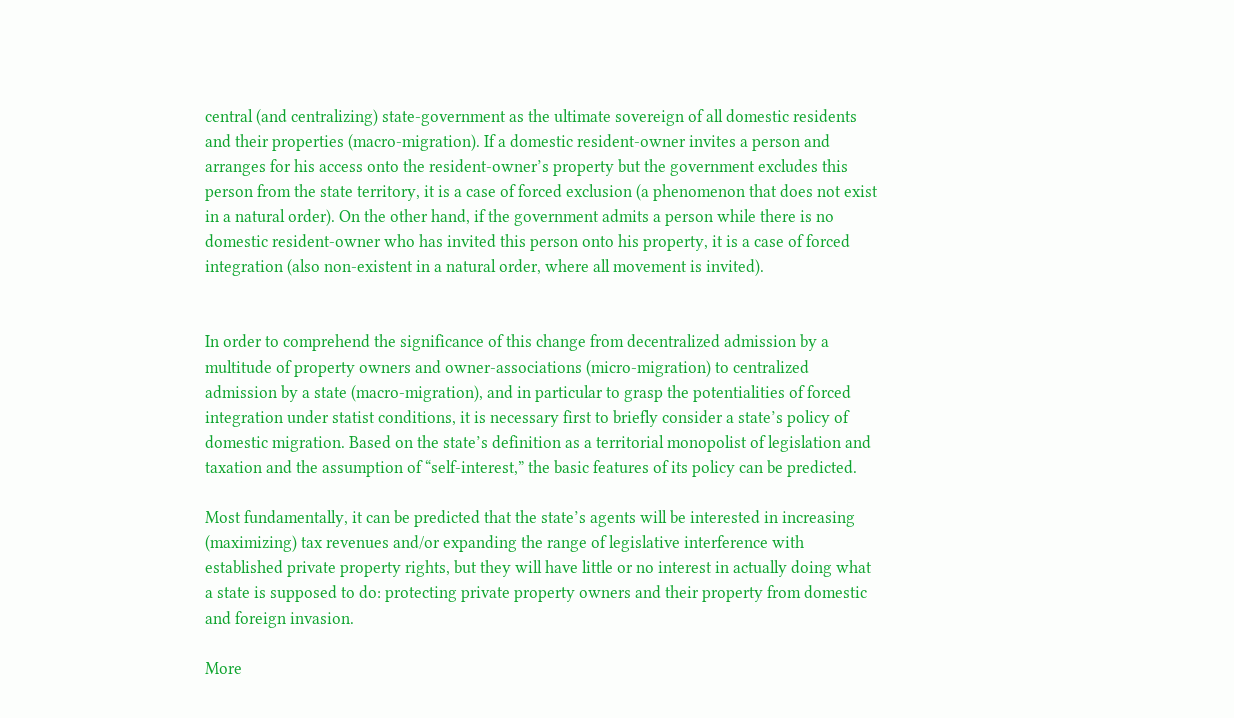central (and centralizing) state-government as the ultimate sovereign of all domestic residents and their properties (macro-migration). If a domestic resident-owner invites a person and arranges for his access onto the resident-owner’s property but the government excludes this person from the state territory, it is a case of forced exclusion (a phenomenon that does not exist in a natural order). On the other hand, if the government admits a person while there is no domestic resident-owner who has invited this person onto his property, it is a case of forced integration (also non-existent in a natural order, where all movement is invited).


In order to comprehend the significance of this change from decentralized admission by a multitude of property owners and owner-associations (micro-migration) to centralized admission by a state (macro-migration), and in particular to grasp the potentialities of forced integration under statist conditions, it is necessary first to briefly consider a state’s policy of domestic migration. Based on the state’s definition as a territorial monopolist of legislation and taxation and the assumption of “self-interest,” the basic features of its policy can be predicted.

Most fundamentally, it can be predicted that the state’s agents will be interested in increasing (maximizing) tax revenues and/or expanding the range of legislative interference with established private property rights, but they will have little or no interest in actually doing what a state is supposed to do: protecting private property owners and their property from domestic and foreign invasion.

More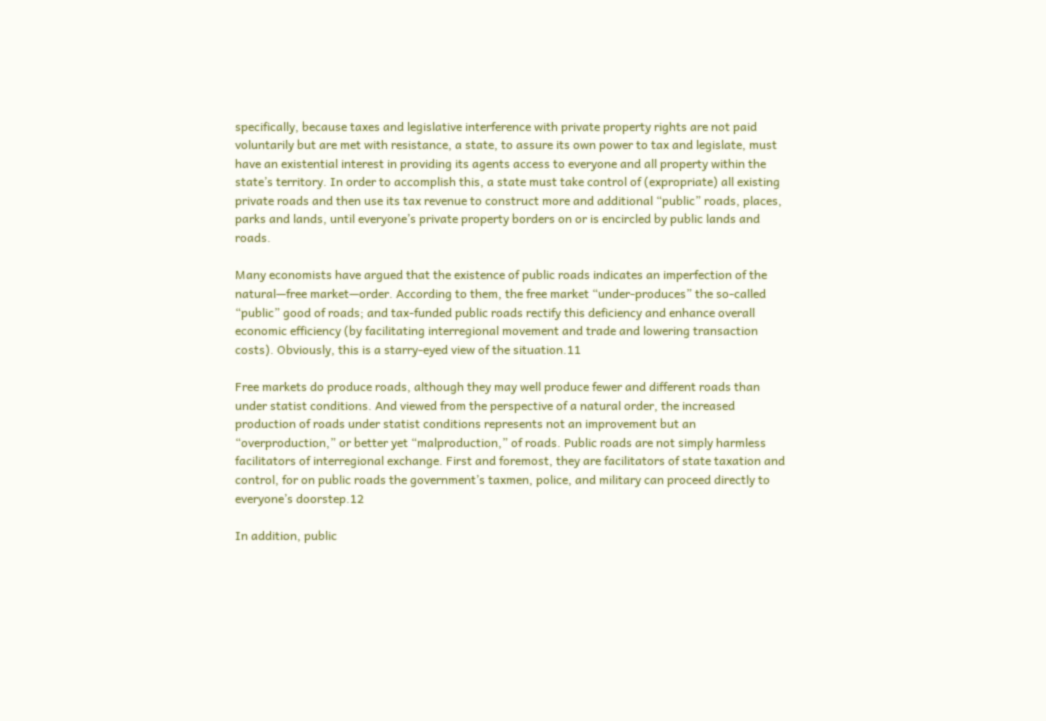specifically, because taxes and legislative interference with private property rights are not paid voluntarily but are met with resistance, a state, to assure its own power to tax and legislate, must have an existential interest in providing its agents access to everyone and all property within the state’s territory. In order to accomplish this, a state must take control of (expropriate) all existing private roads and then use its tax revenue to construct more and additional “public” roads, places, parks and lands, until everyone’s private property borders on or is encircled by public lands and roads.

Many economists have argued that the existence of public roads indicates an imperfection of the natural—free market—order. According to them, the free market “under-produces” the so-called “public” good of roads; and tax-funded public roads rectify this deficiency and enhance overall economic efficiency (by facilitating interregional movement and trade and lowering transaction costs). Obviously, this is a starry-eyed view of the situation.11

Free markets do produce roads, although they may well produce fewer and different roads than under statist conditions. And viewed from the perspective of a natural order, the increased production of roads under statist conditions represents not an improvement but an “overproduction,” or better yet “malproduction,” of roads. Public roads are not simply harmless facilitators of interregional exchange. First and foremost, they are facilitators of state taxation and control, for on public roads the government’s taxmen, police, and military can proceed directly to everyone’s doorstep.12

In addition, public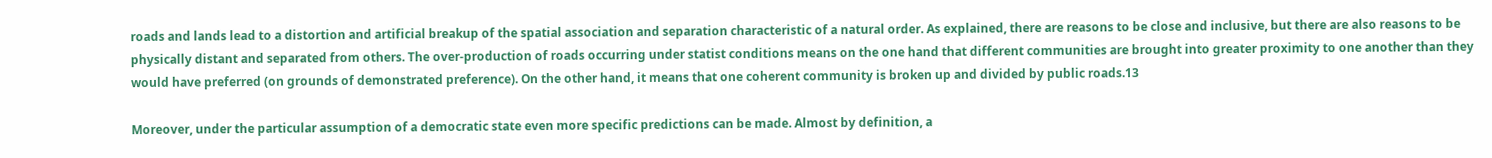roads and lands lead to a distortion and artificial breakup of the spatial association and separation characteristic of a natural order. As explained, there are reasons to be close and inclusive, but there are also reasons to be physically distant and separated from others. The over-production of roads occurring under statist conditions means on the one hand that different communities are brought into greater proximity to one another than they would have preferred (on grounds of demonstrated preference). On the other hand, it means that one coherent community is broken up and divided by public roads.13

Moreover, under the particular assumption of a democratic state even more specific predictions can be made. Almost by definition, a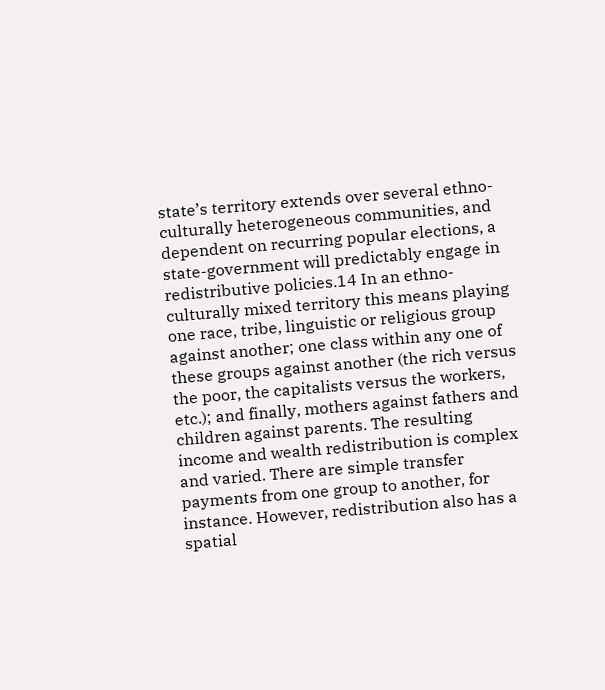state’s territory extends over several ethno-culturally heterogeneous communities, and dependent on recurring popular elections, a state-government will predictably engage in redistributive policies.14 In an ethno-culturally mixed territory this means playing one race, tribe, linguistic or religious group against another; one class within any one of these groups against another (the rich versus the poor, the capitalists versus the workers, etc.); and finally, mothers against fathers and children against parents. The resulting income and wealth redistribution is complex and varied. There are simple transfer payments from one group to another, for instance. However, redistribution also has a spatial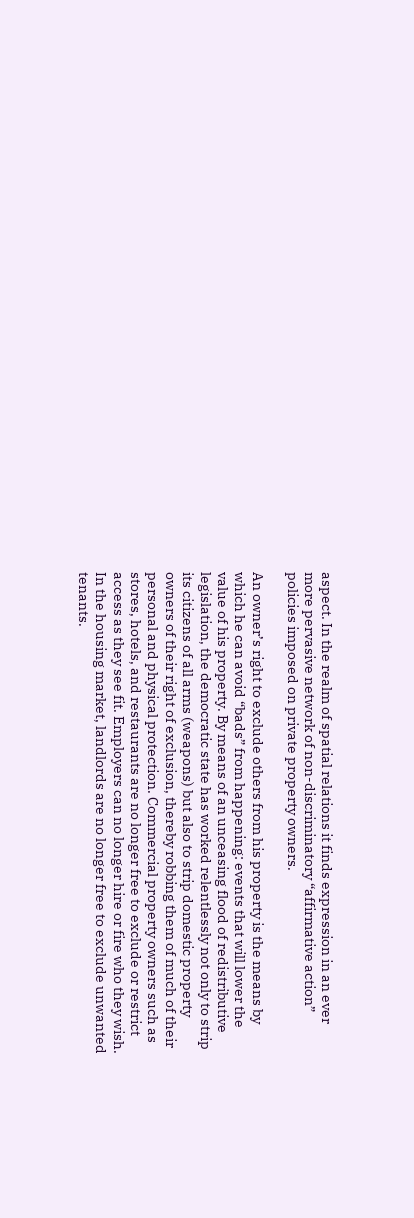aspect. In the realm of spatial relations it finds expression in an ever more pervasive network of non-discriminatory “affirmative action” policies imposed on private property owners.

An owner’s right to exclude others from his property is the means by which he can avoid “bads” from happening: events that will lower the value of his property. By means of an unceasing flood of redistributive legislation, the democratic state has worked relentlessly not only to strip its citizens of all arms (weapons) but also to strip domestic property owners of their right of exclusion, thereby robbing them of much of their personal and physical protection. Commercial property owners such as stores, hotels, and restaurants are no longer free to exclude or restrict access as they see fit. Employers can no longer hire or fire who they wish. In the housing market, landlords are no longer free to exclude unwanted tenants.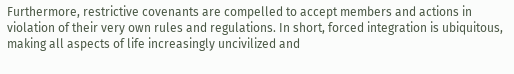Furthermore, restrictive covenants are compelled to accept members and actions in violation of their very own rules and regulations. In short, forced integration is ubiquitous, making all aspects of life increasingly uncivilized and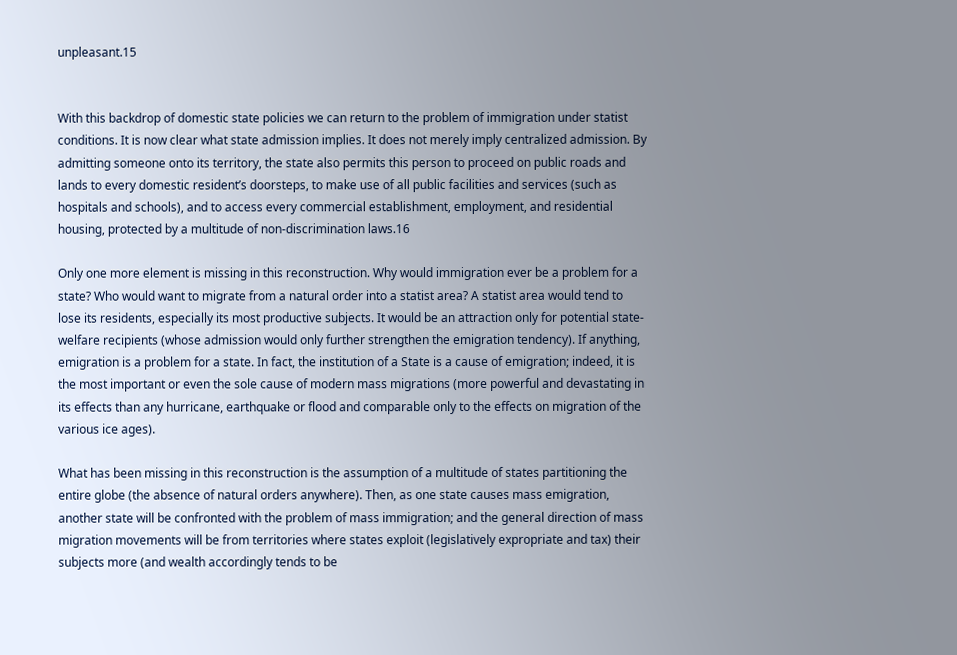unpleasant.15


With this backdrop of domestic state policies we can return to the problem of immigration under statist conditions. It is now clear what state admission implies. It does not merely imply centralized admission. By admitting someone onto its territory, the state also permits this person to proceed on public roads and lands to every domestic resident’s doorsteps, to make use of all public facilities and services (such as hospitals and schools), and to access every commercial establishment, employment, and residential housing, protected by a multitude of non-discrimination laws.16

Only one more element is missing in this reconstruction. Why would immigration ever be a problem for a state? Who would want to migrate from a natural order into a statist area? A statist area would tend to lose its residents, especially its most productive subjects. It would be an attraction only for potential state-welfare recipients (whose admission would only further strengthen the emigration tendency). If anything, emigration is a problem for a state. In fact, the institution of a State is a cause of emigration; indeed, it is the most important or even the sole cause of modern mass migrations (more powerful and devastating in its effects than any hurricane, earthquake or flood and comparable only to the effects on migration of the various ice ages).

What has been missing in this reconstruction is the assumption of a multitude of states partitioning the entire globe (the absence of natural orders anywhere). Then, as one state causes mass emigration, another state will be confronted with the problem of mass immigration; and the general direction of mass migration movements will be from territories where states exploit (legislatively expropriate and tax) their subjects more (and wealth accordingly tends to be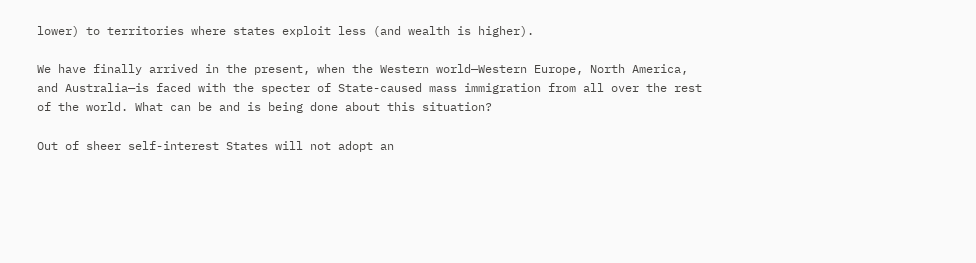lower) to territories where states exploit less (and wealth is higher).

We have finally arrived in the present, when the Western world—Western Europe, North America, and Australia—is faced with the specter of State-caused mass immigration from all over the rest of the world. What can be and is being done about this situation?

Out of sheer self-interest States will not adopt an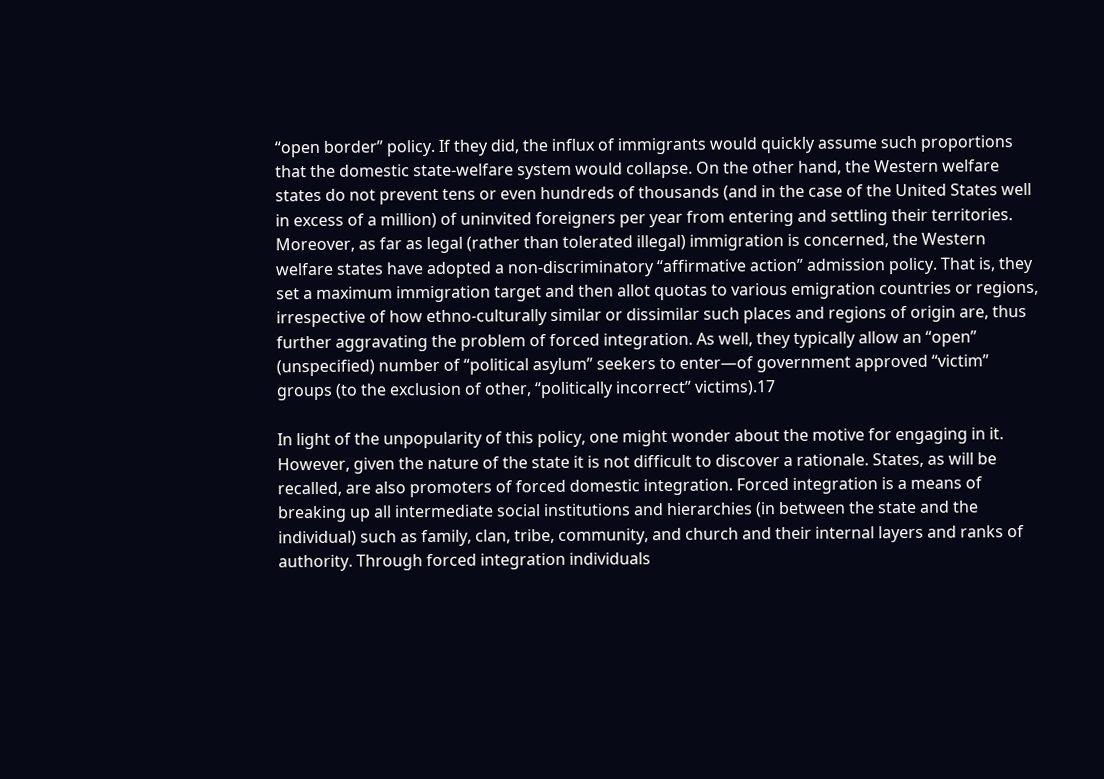“open border” policy. If they did, the influx of immigrants would quickly assume such proportions that the domestic state-welfare system would collapse. On the other hand, the Western welfare states do not prevent tens or even hundreds of thousands (and in the case of the United States well in excess of a million) of uninvited foreigners per year from entering and settling their territories. Moreover, as far as legal (rather than tolerated illegal) immigration is concerned, the Western welfare states have adopted a non-discriminatory “affirmative action” admission policy. That is, they set a maximum immigration target and then allot quotas to various emigration countries or regions, irrespective of how ethno-culturally similar or dissimilar such places and regions of origin are, thus further aggravating the problem of forced integration. As well, they typically allow an “open” (unspecified) number of “political asylum” seekers to enter—of government approved “victim” groups (to the exclusion of other, “politically incorrect” victims).17

In light of the unpopularity of this policy, one might wonder about the motive for engaging in it. However, given the nature of the state it is not difficult to discover a rationale. States, as will be recalled, are also promoters of forced domestic integration. Forced integration is a means of breaking up all intermediate social institutions and hierarchies (in between the state and the individual) such as family, clan, tribe, community, and church and their internal layers and ranks of authority. Through forced integration individuals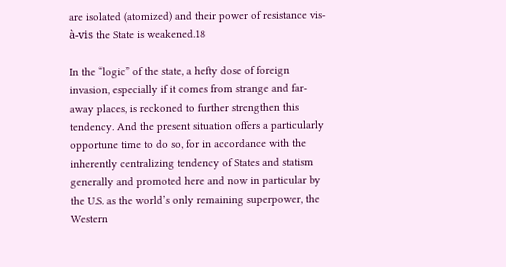are isolated (atomized) and their power of resistance vis-à-vis the State is weakened.18

In the “logic” of the state, a hefty dose of foreign invasion, especially if it comes from strange and far-away places, is reckoned to further strengthen this tendency. And the present situation offers a particularly opportune time to do so, for in accordance with the inherently centralizing tendency of States and statism generally and promoted here and now in particular by the U.S. as the world’s only remaining superpower, the Western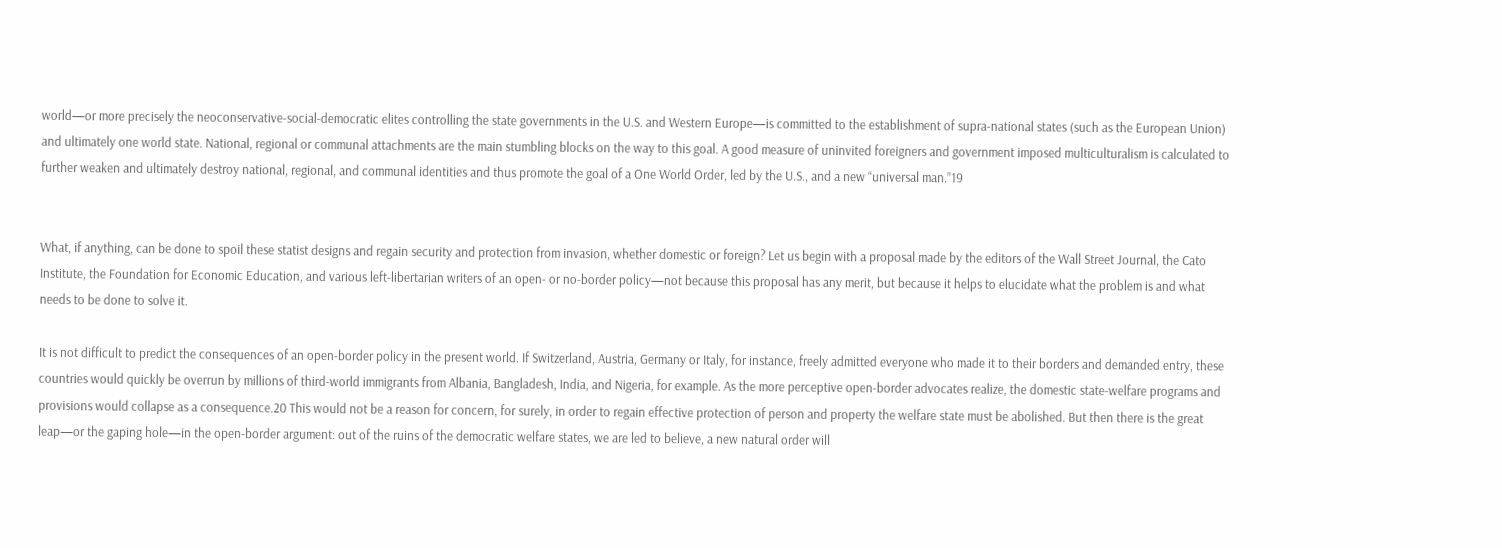world—or more precisely the neoconservative-social-democratic elites controlling the state governments in the U.S. and Western Europe—is committed to the establishment of supra-national states (such as the European Union) and ultimately one world state. National, regional or communal attachments are the main stumbling blocks on the way to this goal. A good measure of uninvited foreigners and government imposed multiculturalism is calculated to further weaken and ultimately destroy national, regional, and communal identities and thus promote the goal of a One World Order, led by the U.S., and a new “universal man.”19


What, if anything, can be done to spoil these statist designs and regain security and protection from invasion, whether domestic or foreign? Let us begin with a proposal made by the editors of the Wall Street Journal, the Cato Institute, the Foundation for Economic Education, and various left-libertarian writers of an open- or no-border policy—not because this proposal has any merit, but because it helps to elucidate what the problem is and what needs to be done to solve it.

It is not difficult to predict the consequences of an open-border policy in the present world. If Switzerland, Austria, Germany or Italy, for instance, freely admitted everyone who made it to their borders and demanded entry, these countries would quickly be overrun by millions of third-world immigrants from Albania, Bangladesh, India, and Nigeria, for example. As the more perceptive open-border advocates realize, the domestic state-welfare programs and provisions would collapse as a consequence.20 This would not be a reason for concern, for surely, in order to regain effective protection of person and property the welfare state must be abolished. But then there is the great leap—or the gaping hole—in the open-border argument: out of the ruins of the democratic welfare states, we are led to believe, a new natural order will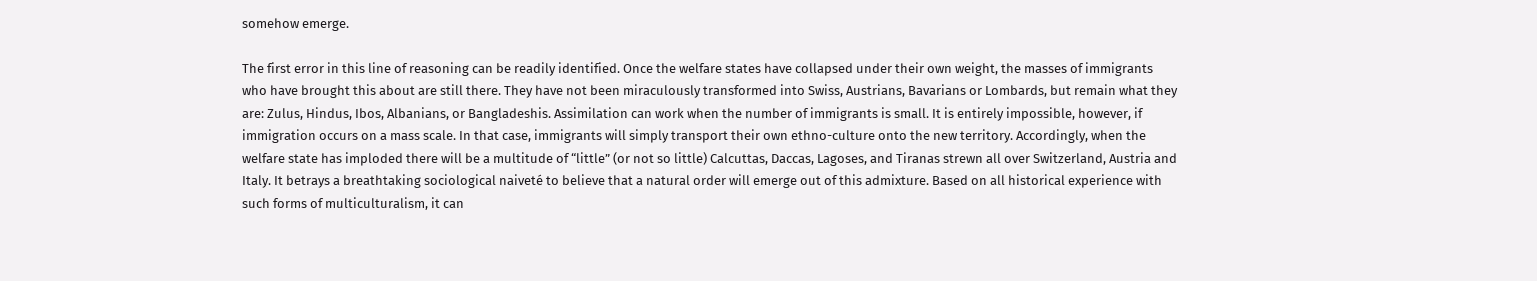somehow emerge.

The first error in this line of reasoning can be readily identified. Once the welfare states have collapsed under their own weight, the masses of immigrants who have brought this about are still there. They have not been miraculously transformed into Swiss, Austrians, Bavarians or Lombards, but remain what they are: Zulus, Hindus, Ibos, Albanians, or Bangladeshis. Assimilation can work when the number of immigrants is small. It is entirely impossible, however, if immigration occurs on a mass scale. In that case, immigrants will simply transport their own ethno-culture onto the new territory. Accordingly, when the welfare state has imploded there will be a multitude of “little” (or not so little) Calcuttas, Daccas, Lagoses, and Tiranas strewn all over Switzerland, Austria and Italy. It betrays a breathtaking sociological naiveté to believe that a natural order will emerge out of this admixture. Based on all historical experience with such forms of multiculturalism, it can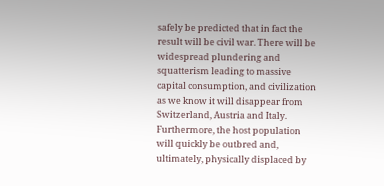safely be predicted that in fact the result will be civil war. There will be widespread plundering and squatterism leading to massive capital consumption, and civilization as we know it will disappear from Switzerland, Austria and Italy. Furthermore, the host population will quickly be outbred and, ultimately, physically displaced by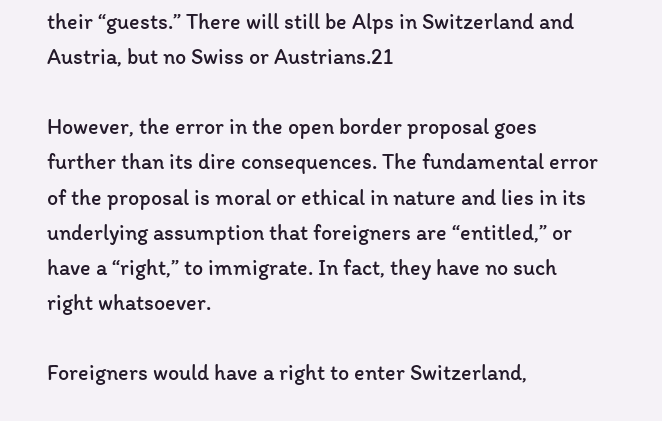their “guests.” There will still be Alps in Switzerland and Austria, but no Swiss or Austrians.21

However, the error in the open border proposal goes further than its dire consequences. The fundamental error of the proposal is moral or ethical in nature and lies in its underlying assumption that foreigners are “entitled,” or have a “right,” to immigrate. In fact, they have no such right whatsoever.

Foreigners would have a right to enter Switzerland,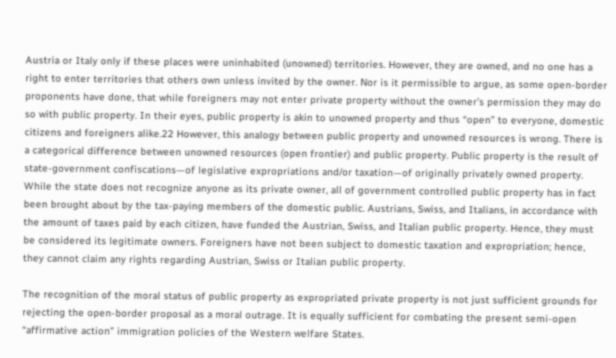Austria or Italy only if these places were uninhabited (unowned) territories. However, they are owned, and no one has a right to enter territories that others own unless invited by the owner. Nor is it permissible to argue, as some open-border proponents have done, that while foreigners may not enter private property without the owner’s permission they may do so with public property. In their eyes, public property is akin to unowned property and thus “open” to everyone, domestic citizens and foreigners alike.22 However, this analogy between public property and unowned resources is wrong. There is a categorical difference between unowned resources (open frontier) and public property. Public property is the result of state-government confiscations—of legislative expropriations and/or taxation—of originally privately owned property. While the state does not recognize anyone as its private owner, all of government controlled public property has in fact been brought about by the tax-paying members of the domestic public. Austrians, Swiss, and Italians, in accordance with the amount of taxes paid by each citizen, have funded the Austrian, Swiss, and Italian public property. Hence, they must be considered its legitimate owners. Foreigners have not been subject to domestic taxation and expropriation; hence, they cannot claim any rights regarding Austrian, Swiss or Italian public property.

The recognition of the moral status of public property as expropriated private property is not just sufficient grounds for rejecting the open-border proposal as a moral outrage. It is equally sufficient for combating the present semi-open “affirmative action” immigration policies of the Western welfare States.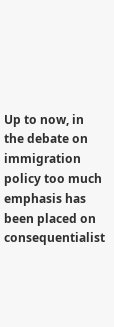Up to now, in the debate on immigration policy too much emphasis has been placed on consequentialist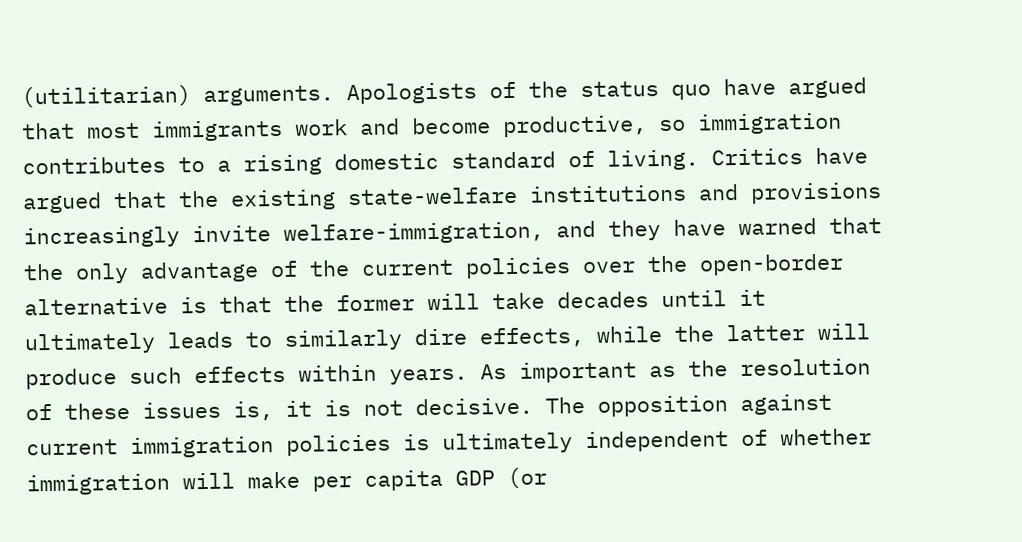(utilitarian) arguments. Apologists of the status quo have argued that most immigrants work and become productive, so immigration contributes to a rising domestic standard of living. Critics have argued that the existing state-welfare institutions and provisions increasingly invite welfare-immigration, and they have warned that the only advantage of the current policies over the open-border alternative is that the former will take decades until it ultimately leads to similarly dire effects, while the latter will produce such effects within years. As important as the resolution of these issues is, it is not decisive. The opposition against current immigration policies is ultimately independent of whether immigration will make per capita GDP (or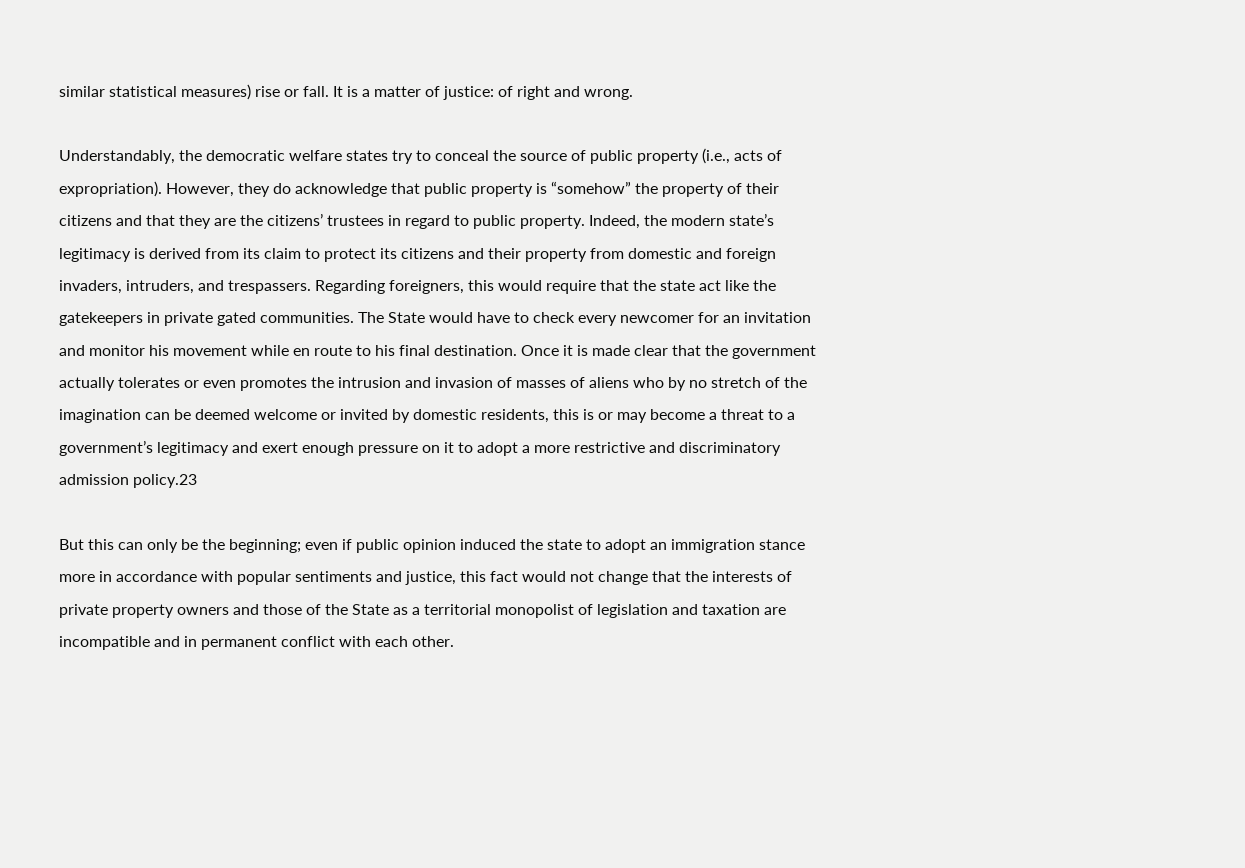similar statistical measures) rise or fall. It is a matter of justice: of right and wrong.

Understandably, the democratic welfare states try to conceal the source of public property (i.e., acts of expropriation). However, they do acknowledge that public property is “somehow” the property of their citizens and that they are the citizens’ trustees in regard to public property. Indeed, the modern state’s legitimacy is derived from its claim to protect its citizens and their property from domestic and foreign invaders, intruders, and trespassers. Regarding foreigners, this would require that the state act like the gatekeepers in private gated communities. The State would have to check every newcomer for an invitation and monitor his movement while en route to his final destination. Once it is made clear that the government actually tolerates or even promotes the intrusion and invasion of masses of aliens who by no stretch of the imagination can be deemed welcome or invited by domestic residents, this is or may become a threat to a government’s legitimacy and exert enough pressure on it to adopt a more restrictive and discriminatory admission policy.23

But this can only be the beginning; even if public opinion induced the state to adopt an immigration stance more in accordance with popular sentiments and justice, this fact would not change that the interests of private property owners and those of the State as a territorial monopolist of legislation and taxation are incompatible and in permanent conflict with each other.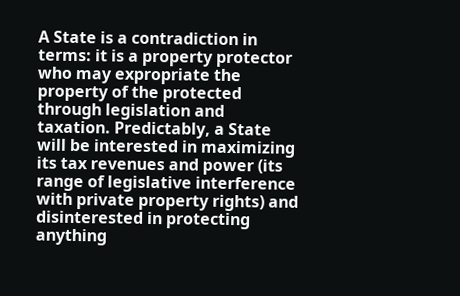A State is a contradiction in terms: it is a property protector who may expropriate the property of the protected through legislation and taxation. Predictably, a State will be interested in maximizing its tax revenues and power (its range of legislative interference with private property rights) and disinterested in protecting anything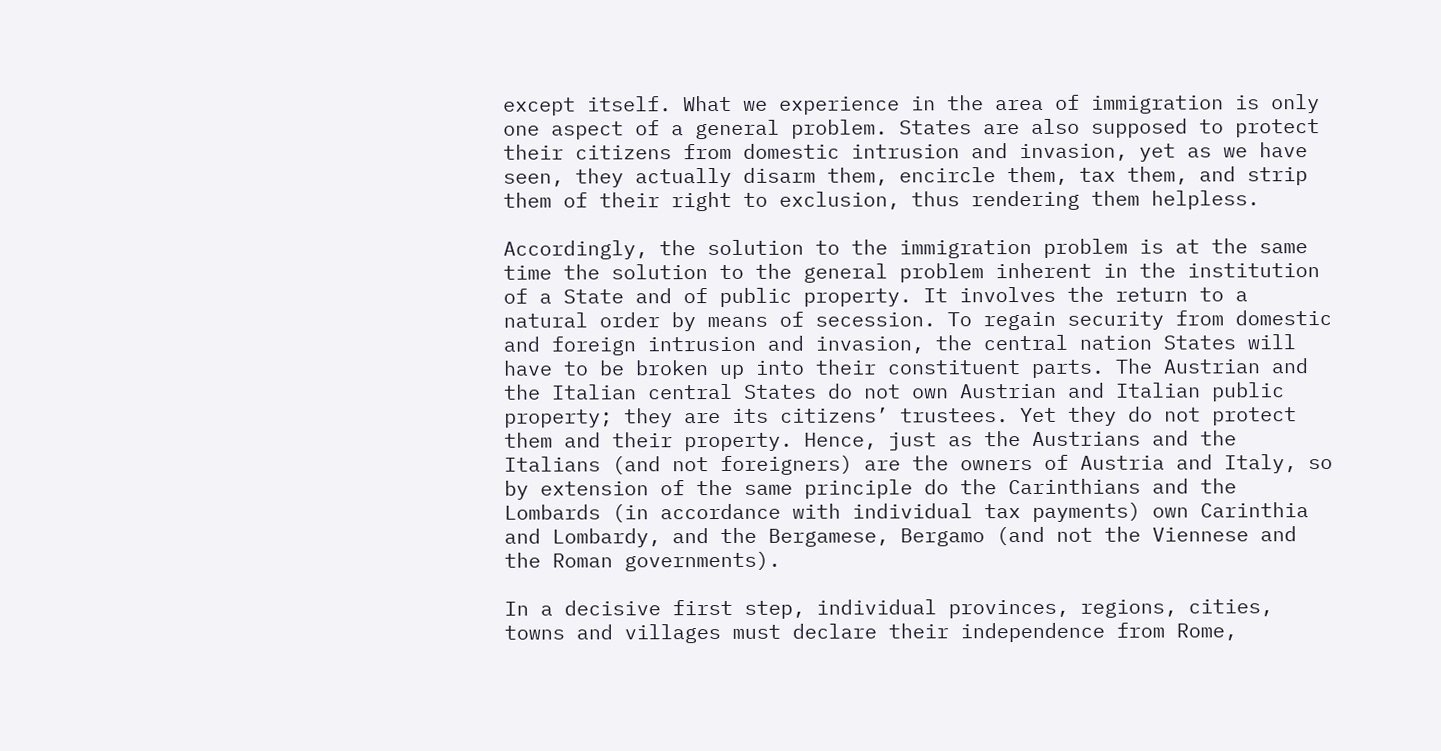except itself. What we experience in the area of immigration is only one aspect of a general problem. States are also supposed to protect their citizens from domestic intrusion and invasion, yet as we have seen, they actually disarm them, encircle them, tax them, and strip them of their right to exclusion, thus rendering them helpless.

Accordingly, the solution to the immigration problem is at the same time the solution to the general problem inherent in the institution of a State and of public property. It involves the return to a natural order by means of secession. To regain security from domestic and foreign intrusion and invasion, the central nation States will have to be broken up into their constituent parts. The Austrian and the Italian central States do not own Austrian and Italian public property; they are its citizens’ trustees. Yet they do not protect them and their property. Hence, just as the Austrians and the Italians (and not foreigners) are the owners of Austria and Italy, so by extension of the same principle do the Carinthians and the Lombards (in accordance with individual tax payments) own Carinthia and Lombardy, and the Bergamese, Bergamo (and not the Viennese and the Roman governments).

In a decisive first step, individual provinces, regions, cities, towns and villages must declare their independence from Rome,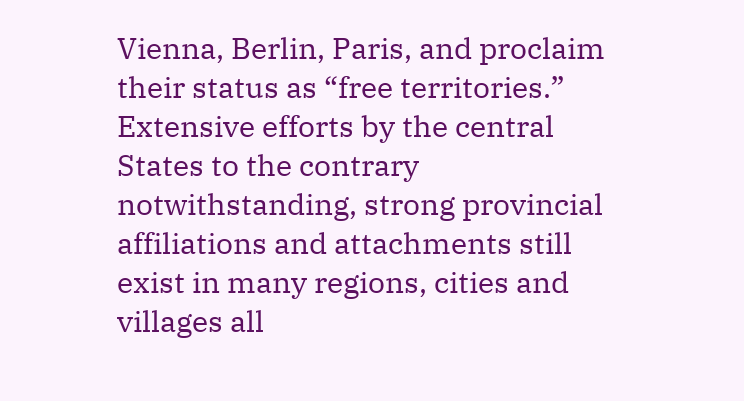Vienna, Berlin, Paris, and proclaim their status as “free territories.” Extensive efforts by the central States to the contrary notwithstanding, strong provincial affiliations and attachments still exist in many regions, cities and villages all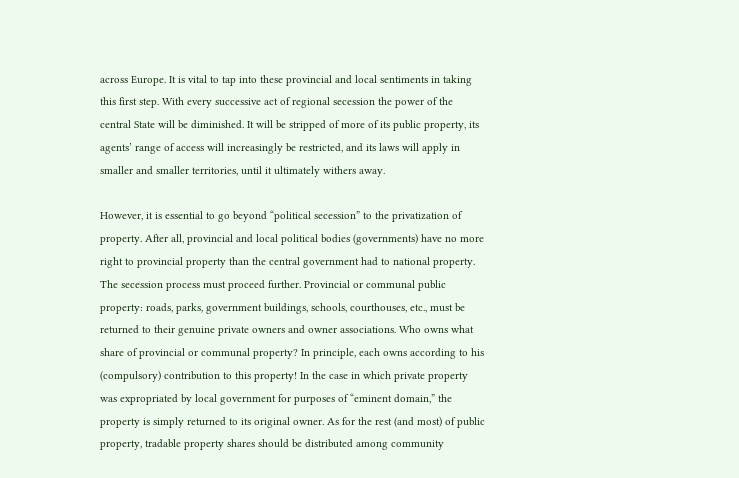across Europe. It is vital to tap into these provincial and local sentiments in taking this first step. With every successive act of regional secession the power of the central State will be diminished. It will be stripped of more of its public property, its agents’ range of access will increasingly be restricted, and its laws will apply in smaller and smaller territories, until it ultimately withers away.

However, it is essential to go beyond “political secession” to the privatization of property. After all, provincial and local political bodies (governments) have no more right to provincial property than the central government had to national property. The secession process must proceed further. Provincial or communal public property: roads, parks, government buildings, schools, courthouses, etc., must be returned to their genuine private owners and owner associations. Who owns what share of provincial or communal property? In principle, each owns according to his (compulsory) contribution to this property! In the case in which private property was expropriated by local government for purposes of “eminent domain,” the property is simply returned to its original owner. As for the rest (and most) of public property, tradable property shares should be distributed among community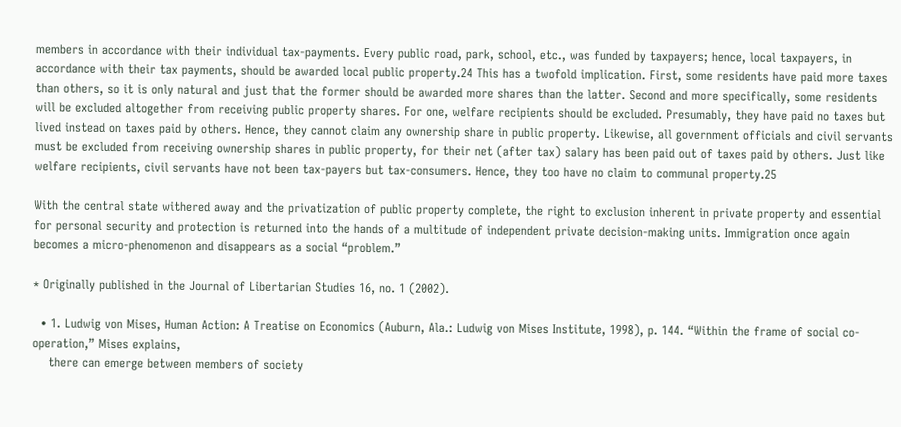members in accordance with their individual tax-payments. Every public road, park, school, etc., was funded by taxpayers; hence, local taxpayers, in accordance with their tax payments, should be awarded local public property.24 This has a twofold implication. First, some residents have paid more taxes than others, so it is only natural and just that the former should be awarded more shares than the latter. Second and more specifically, some residents will be excluded altogether from receiving public property shares. For one, welfare recipients should be excluded. Presumably, they have paid no taxes but lived instead on taxes paid by others. Hence, they cannot claim any ownership share in public property. Likewise, all government officials and civil servants must be excluded from receiving ownership shares in public property, for their net (after tax) salary has been paid out of taxes paid by others. Just like welfare recipients, civil servants have not been tax-payers but tax-consumers. Hence, they too have no claim to communal property.25

With the central state withered away and the privatization of public property complete, the right to exclusion inherent in private property and essential for personal security and protection is returned into the hands of a multitude of independent private decision-making units. Immigration once again becomes a micro-phenomenon and disappears as a social “problem.”

* Originally published in the Journal of Libertarian Studies 16, no. 1 (2002).

  • 1. Ludwig von Mises, Human Action: A Treatise on Economics (Auburn, Ala.: Ludwig von Mises Institute, 1998), p. 144. “Within the frame of social co-operation,” Mises explains,
    there can emerge between members of society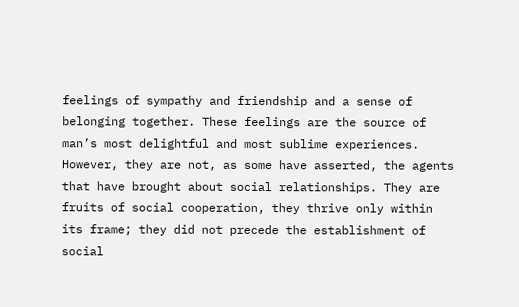feelings of sympathy and friendship and a sense of belonging together. These feelings are the source of man’s most delightful and most sublime experiences. However, they are not, as some have asserted, the agents that have brought about social relationships. They are fruits of social cooperation, they thrive only within its frame; they did not precede the establishment of social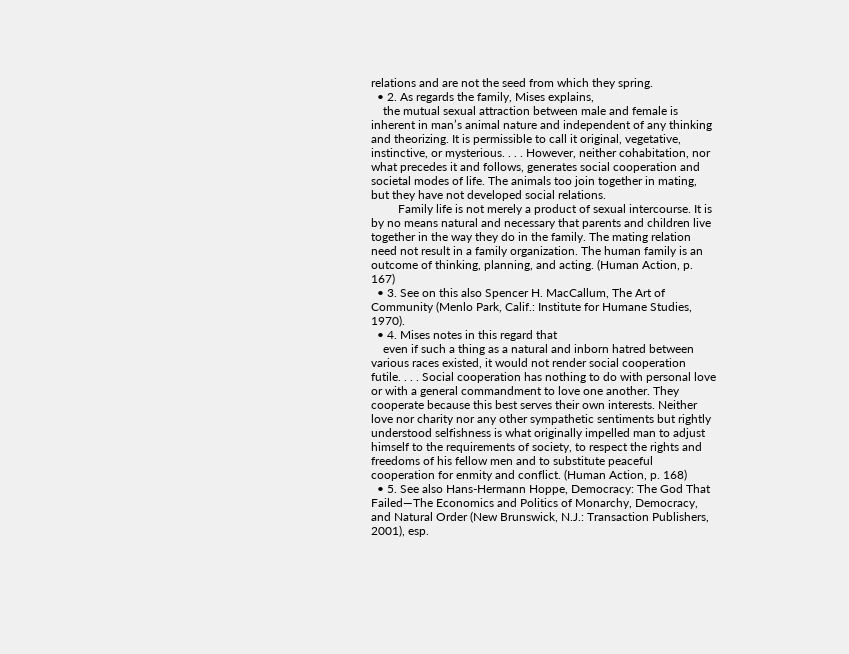relations and are not the seed from which they spring.
  • 2. As regards the family, Mises explains,
    the mutual sexual attraction between male and female is inherent in man’s animal nature and independent of any thinking and theorizing. It is permissible to call it original, vegetative, instinctive, or mysterious. . . . However, neither cohabitation, nor what precedes it and follows, generates social cooperation and societal modes of life. The animals too join together in mating, but they have not developed social relations.
         Family life is not merely a product of sexual intercourse. It is by no means natural and necessary that parents and children live together in the way they do in the family. The mating relation need not result in a family organization. The human family is an outcome of thinking, planning, and acting. (Human Action, p. 167)
  • 3. See on this also Spencer H. MacCallum, The Art of Community (Menlo Park, Calif.: Institute for Humane Studies, 1970).
  • 4. Mises notes in this regard that
    even if such a thing as a natural and inborn hatred between various races existed, it would not render social cooperation futile. . . . Social cooperation has nothing to do with personal love or with a general commandment to love one another. They cooperate because this best serves their own interests. Neither love nor charity nor any other sympathetic sentiments but rightly understood selfishness is what originally impelled man to adjust himself to the requirements of society, to respect the rights and freedoms of his fellow men and to substitute peaceful cooperation for enmity and conflict. (Human Action, p. 168)
  • 5. See also Hans-Hermann Hoppe, Democracy: The God That Failed—The Economics and Politics of Monarchy, Democracy, and Natural Order (New Brunswick, N.J.: Transaction Publishers, 2001), esp.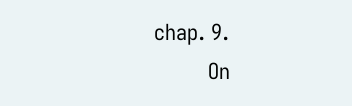chap. 9.
         On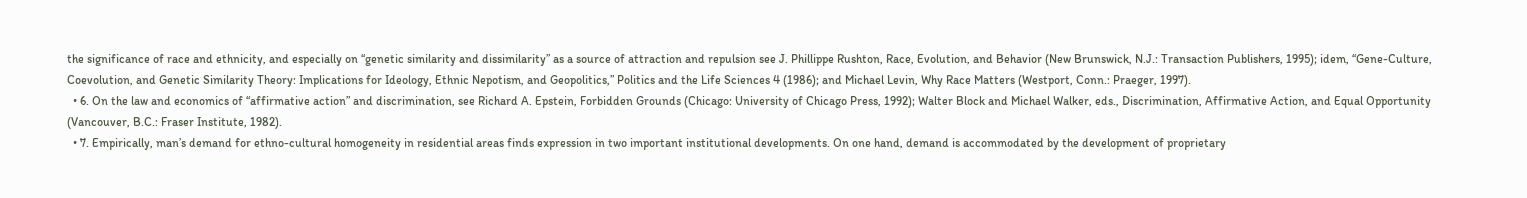the significance of race and ethnicity, and especially on “genetic similarity and dissimilarity” as a source of attraction and repulsion see J. Phillippe Rushton, Race, Evolution, and Behavior (New Brunswick, N.J.: Transaction Publishers, 1995); idem, “Gene-Culture, Coevolution, and Genetic Similarity Theory: Implications for Ideology, Ethnic Nepotism, and Geopolitics,” Politics and the Life Sciences 4 (1986); and Michael Levin, Why Race Matters (Westport, Conn.: Praeger, 1997).
  • 6. On the law and economics of “affirmative action” and discrimination, see Richard A. Epstein, Forbidden Grounds (Chicago: University of Chicago Press, 1992); Walter Block and Michael Walker, eds., Discrimination, Affirmative Action, and Equal Opportunity (Vancouver, B.C.: Fraser Institute, 1982).
  • 7. Empirically, man’s demand for ethno-cultural homogeneity in residential areas finds expression in two important institutional developments. On one hand, demand is accommodated by the development of proprietary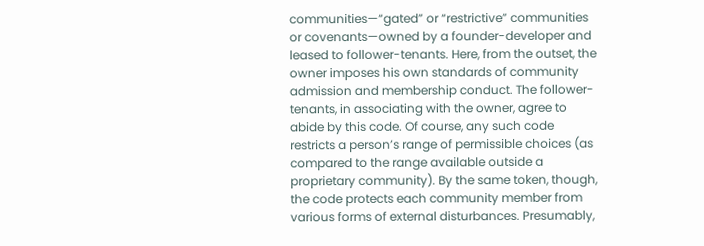communities—“gated” or “restrictive” communities or covenants—owned by a founder-developer and leased to follower-tenants. Here, from the outset, the owner imposes his own standards of community admission and membership conduct. The follower-tenants, in associating with the owner, agree to abide by this code. Of course, any such code restricts a person’s range of permissible choices (as compared to the range available outside a proprietary community). By the same token, though, the code protects each community member from various forms of external disturbances. Presumably,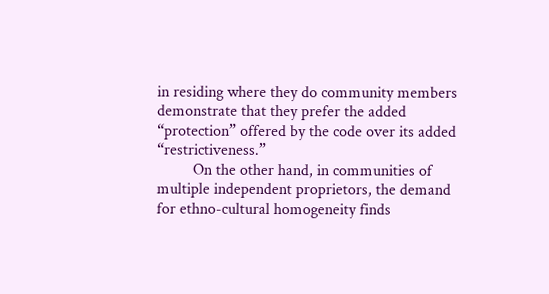in residing where they do community members demonstrate that they prefer the added “protection” offered by the code over its added “restrictiveness.”
         On the other hand, in communities of multiple independent proprietors, the demand for ethno-cultural homogeneity finds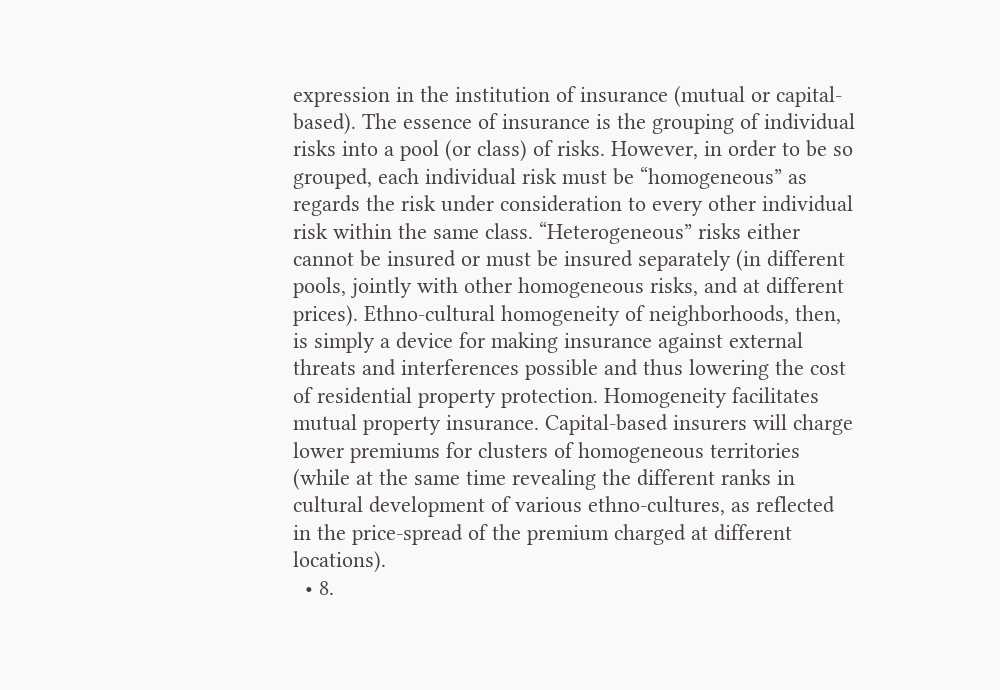expression in the institution of insurance (mutual or capital-based). The essence of insurance is the grouping of individual risks into a pool (or class) of risks. However, in order to be so grouped, each individual risk must be “homogeneous” as regards the risk under consideration to every other individual risk within the same class. “Heterogeneous” risks either cannot be insured or must be insured separately (in different pools, jointly with other homogeneous risks, and at different prices). Ethno-cultural homogeneity of neighborhoods, then, is simply a device for making insurance against external threats and interferences possible and thus lowering the cost of residential property protection. Homogeneity facilitates mutual property insurance. Capital-based insurers will charge lower premiums for clusters of homogeneous territories (while at the same time revealing the different ranks in cultural development of various ethno-cultures, as reflected in the price-spread of the premium charged at different locations).
  • 8.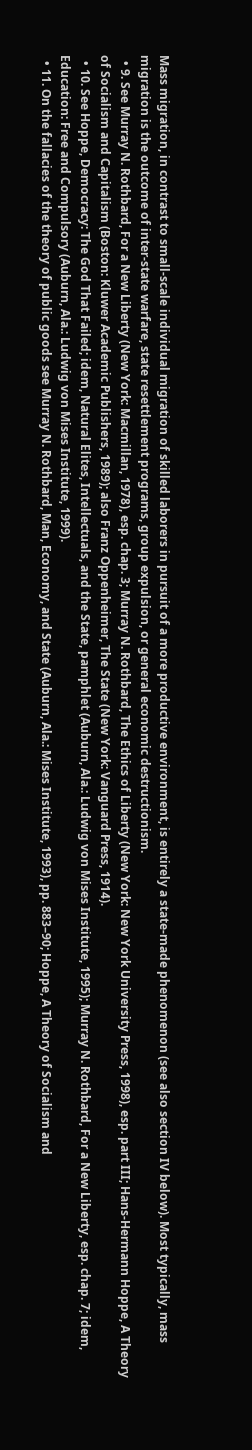Mass migration, in contrast to small-scale individual migration of skilled laborers in pursuit of a more productive environment, is entirely a state-made phenomenon (see also section IV below). Most typically, mass migration is the outcome of inter-state warfare, state resettlement programs, group expulsion, or general economic destructionism.
  • 9. See Murray N. Rothbard, For a New Liberty (New York: Macmillan, 1978), esp. chap. 3; Murray N. Rothbard, The Ethics of Liberty (New York: New York University Press, 1998), esp. part III; Hans-Hermann Hoppe, A Theory of Socialism and Capitalism (Boston: Kluwer Academic Publishers, 1989); also Franz Oppenheimer, The State (New York: Vanguard Press, 1914).
  • 10. See Hoppe, Democracy: The God That Failed; idem, Natural Elites, Intellectuals, and the State, pamphlet (Auburn, Ala.: Ludwig von Mises Institute, 1995); Murray N. Rothbard, For a New Liberty, esp. chap. 7; idem, Education: Free and Compulsory (Auburn, Ala.: Ludwig von Mises Institute, 1999).
  • 11. On the fallacies of the theory of public goods see Murray N. Rothbard, Man, Economy, and State (Auburn, Ala.: Mises Institute, 1993), pp. 883–90; Hoppe, A Theory of Socialism and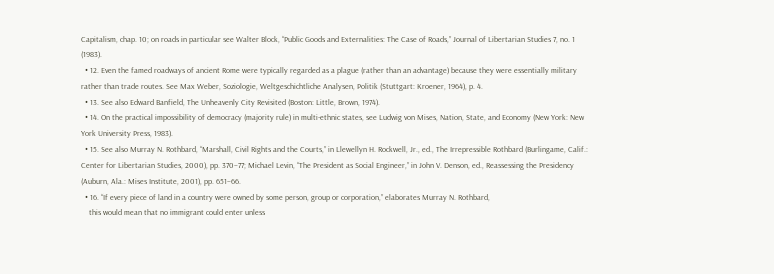Capitalism, chap. 10; on roads in particular see Walter Block, “Public Goods and Externalities: The Case of Roads,” Journal of Libertarian Studies 7, no. 1 (1983).
  • 12. Even the famed roadways of ancient Rome were typically regarded as a plague (rather than an advantage) because they were essentially military rather than trade routes. See Max Weber, Soziologie, Weltgeschichtliche Analysen, Politik (Stuttgart: Kroener, 1964), p. 4.
  • 13. See also Edward Banfield, The Unheavenly City Revisited (Boston: Little, Brown, 1974).
  • 14. On the practical impossibility of democracy (majority rule) in multi-ethnic states, see Ludwig von Mises, Nation, State, and Economy (New York: New York University Press, 1983).
  • 15. See also Murray N. Rothbard, “Marshall, Civil Rights and the Courts,” in Llewellyn H. Rockwell, Jr., ed., The Irrepressible Rothbard (Burlingame, Calif.: Center for Libertarian Studies, 2000), pp. 370–77; Michael Levin, “The President as Social Engineer,” in John V. Denson, ed., Reassessing the Presidency (Auburn, Ala.: Mises Institute, 2001), pp. 651–66.
  • 16. “If every piece of land in a country were owned by some person, group or corporation,” elaborates Murray N. Rothbard,
    this would mean that no immigrant could enter unless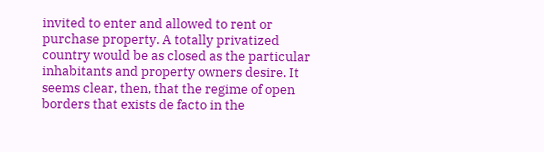invited to enter and allowed to rent or purchase property. A totally privatized country would be as closed as the particular inhabitants and property owners desire. It seems clear, then, that the regime of open borders that exists de facto in the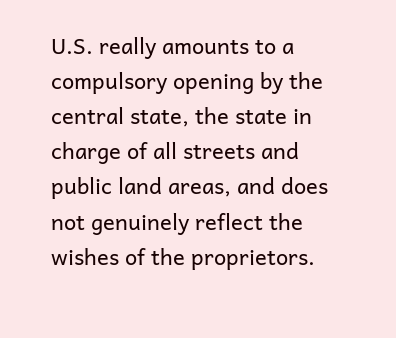U.S. really amounts to a compulsory opening by the central state, the state in charge of all streets and public land areas, and does not genuinely reflect the wishes of the proprietors.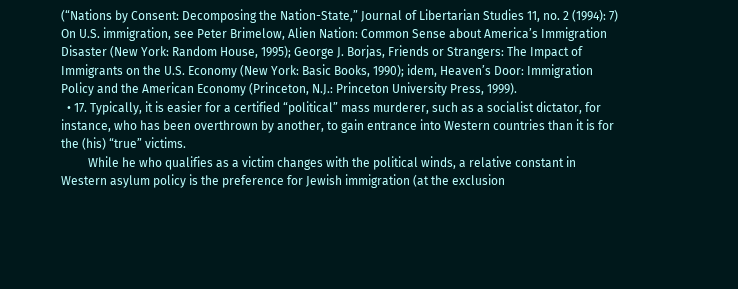(“Nations by Consent: Decomposing the Nation-State,” Journal of Libertarian Studies 11, no. 2 (1994): 7)    On U.S. immigration, see Peter Brimelow, Alien Nation: Common Sense about America’s Immigration Disaster (New York: Random House, 1995); George J. Borjas, Friends or Strangers: The Impact of Immigrants on the U.S. Economy (New York: Basic Books, 1990); idem, Heaven’s Door: Immigration Policy and the American Economy (Princeton, N.J.: Princeton University Press, 1999).
  • 17. Typically, it is easier for a certified “political” mass murderer, such as a socialist dictator, for instance, who has been overthrown by another, to gain entrance into Western countries than it is for the (his) “true” victims.
         While he who qualifies as a victim changes with the political winds, a relative constant in Western asylum policy is the preference for Jewish immigration (at the exclusion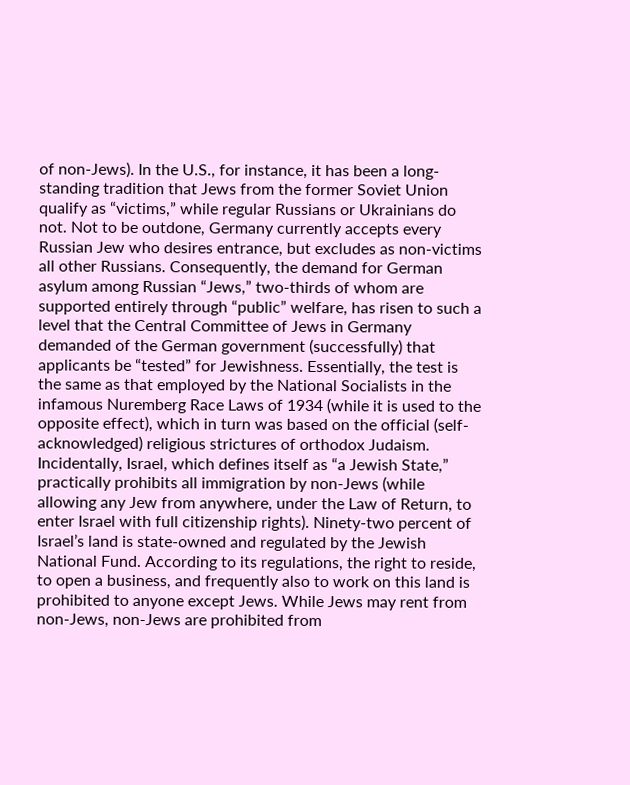of non-Jews). In the U.S., for instance, it has been a long-standing tradition that Jews from the former Soviet Union qualify as “victims,” while regular Russians or Ukrainians do not. Not to be outdone, Germany currently accepts every Russian Jew who desires entrance, but excludes as non-victims all other Russians. Consequently, the demand for German asylum among Russian “Jews,” two-thirds of whom are supported entirely through “public” welfare, has risen to such a level that the Central Committee of Jews in Germany demanded of the German government (successfully) that applicants be “tested” for Jewishness. Essentially, the test is the same as that employed by the National Socialists in the infamous Nuremberg Race Laws of 1934 (while it is used to the opposite effect), which in turn was based on the official (self-acknowledged) religious strictures of orthodox Judaism. Incidentally, Israel, which defines itself as “a Jewish State,” practically prohibits all immigration by non-Jews (while allowing any Jew from anywhere, under the Law of Return, to enter Israel with full citizenship rights). Ninety-two percent of Israel’s land is state-owned and regulated by the Jewish National Fund. According to its regulations, the right to reside, to open a business, and frequently also to work on this land is prohibited to anyone except Jews. While Jews may rent from non-Jews, non-Jews are prohibited from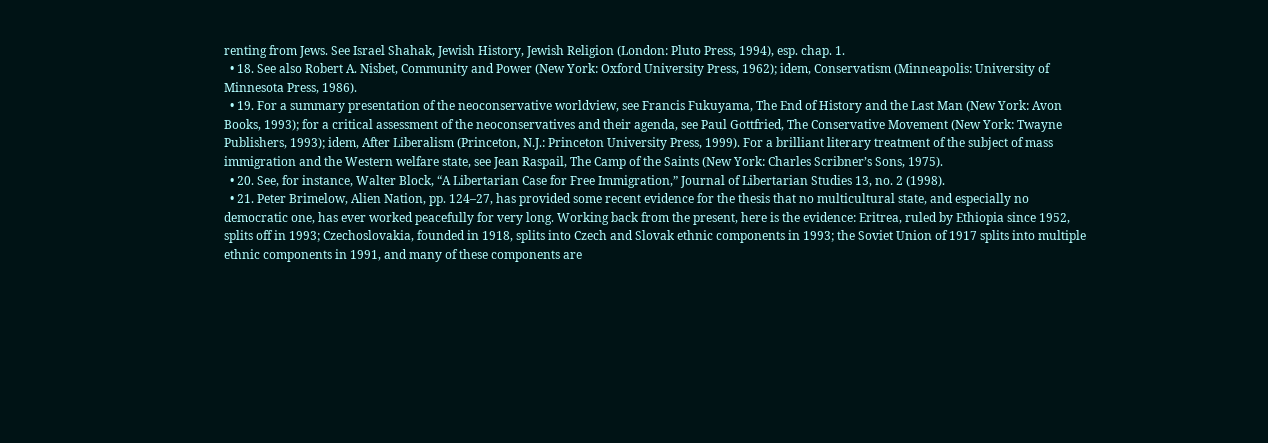renting from Jews. See Israel Shahak, Jewish History, Jewish Religion (London: Pluto Press, 1994), esp. chap. 1.
  • 18. See also Robert A. Nisbet, Community and Power (New York: Oxford University Press, 1962); idem, Conservatism (Minneapolis: University of Minnesota Press, 1986).
  • 19. For a summary presentation of the neoconservative worldview, see Francis Fukuyama, The End of History and the Last Man (New York: Avon Books, 1993); for a critical assessment of the neoconservatives and their agenda, see Paul Gottfried, The Conservative Movement (New York: Twayne Publishers, 1993); idem, After Liberalism (Princeton, N.J.: Princeton University Press, 1999). For a brilliant literary treatment of the subject of mass immigration and the Western welfare state, see Jean Raspail, The Camp of the Saints (New York: Charles Scribner’s Sons, 1975).
  • 20. See, for instance, Walter Block, “A Libertarian Case for Free Immigration,” Journal of Libertarian Studies 13, no. 2 (1998).
  • 21. Peter Brimelow, Alien Nation, pp. 124–27, has provided some recent evidence for the thesis that no multicultural state, and especially no democratic one, has ever worked peacefully for very long. Working back from the present, here is the evidence: Eritrea, ruled by Ethiopia since 1952, splits off in 1993; Czechoslovakia, founded in 1918, splits into Czech and Slovak ethnic components in 1993; the Soviet Union of 1917 splits into multiple ethnic components in 1991, and many of these components are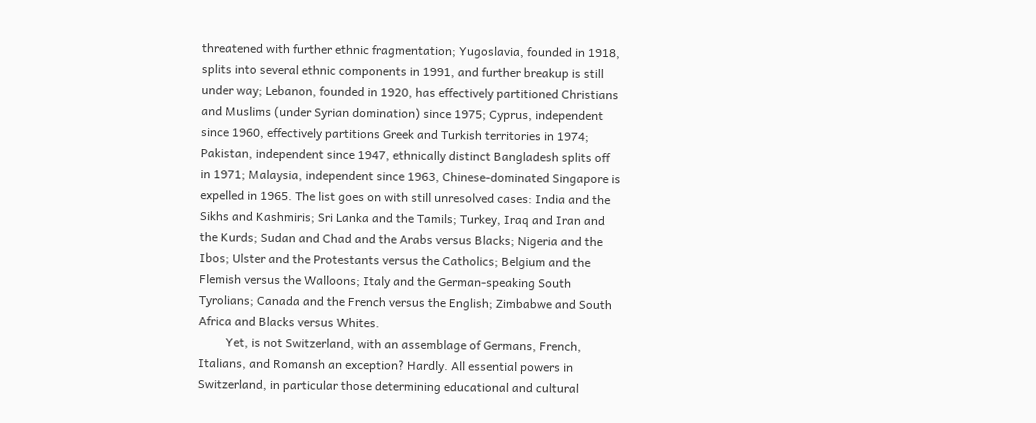threatened with further ethnic fragmentation; Yugoslavia, founded in 1918, splits into several ethnic components in 1991, and further breakup is still under way; Lebanon, founded in 1920, has effectively partitioned Christians and Muslims (under Syrian domination) since 1975; Cyprus, independent since 1960, effectively partitions Greek and Turkish territories in 1974; Pakistan, independent since 1947, ethnically distinct Bangladesh splits off in 1971; Malaysia, independent since 1963, Chinese-dominated Singapore is expelled in 1965. The list goes on with still unresolved cases: India and the Sikhs and Kashmiris; Sri Lanka and the Tamils; Turkey, Iraq and Iran and the Kurds; Sudan and Chad and the Arabs versus Blacks; Nigeria and the Ibos; Ulster and the Protestants versus the Catholics; Belgium and the Flemish versus the Walloons; Italy and the German-speaking South Tyrolians; Canada and the French versus the English; Zimbabwe and South Africa and Blacks versus Whites.
         Yet, is not Switzerland, with an assemblage of Germans, French, Italians, and Romansh an exception? Hardly. All essential powers in Switzerland, in particular those determining educational and cultural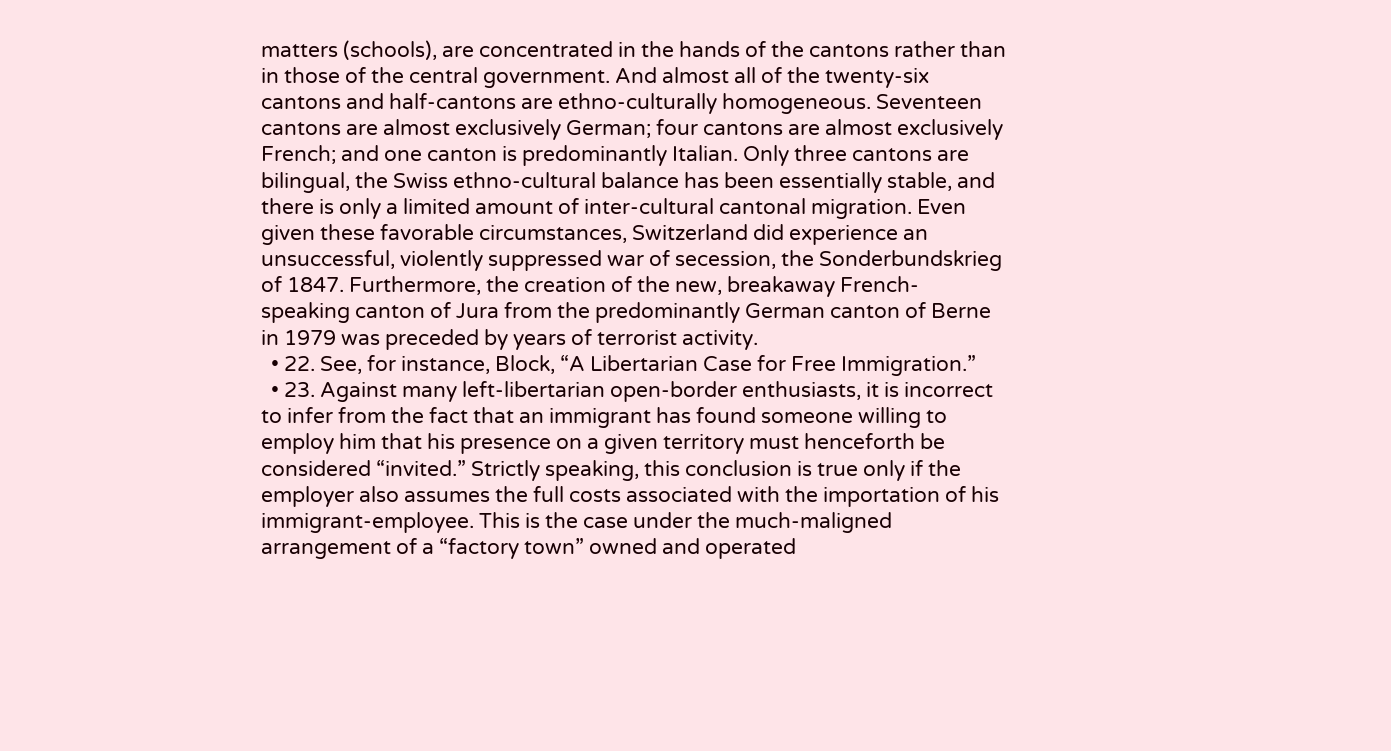matters (schools), are concentrated in the hands of the cantons rather than in those of the central government. And almost all of the twenty-six cantons and half-cantons are ethno-culturally homogeneous. Seventeen cantons are almost exclusively German; four cantons are almost exclusively French; and one canton is predominantly Italian. Only three cantons are bilingual, the Swiss ethno-cultural balance has been essentially stable, and there is only a limited amount of inter-cultural cantonal migration. Even given these favorable circumstances, Switzerland did experience an unsuccessful, violently suppressed war of secession, the Sonderbundskrieg of 1847. Furthermore, the creation of the new, breakaway French-speaking canton of Jura from the predominantly German canton of Berne in 1979 was preceded by years of terrorist activity.
  • 22. See, for instance, Block, “A Libertarian Case for Free Immigration.”
  • 23. Against many left-libertarian open-border enthusiasts, it is incorrect to infer from the fact that an immigrant has found someone willing to employ him that his presence on a given territory must henceforth be considered “invited.” Strictly speaking, this conclusion is true only if the employer also assumes the full costs associated with the importation of his immigrant-employee. This is the case under the much-maligned arrangement of a “factory town” owned and operated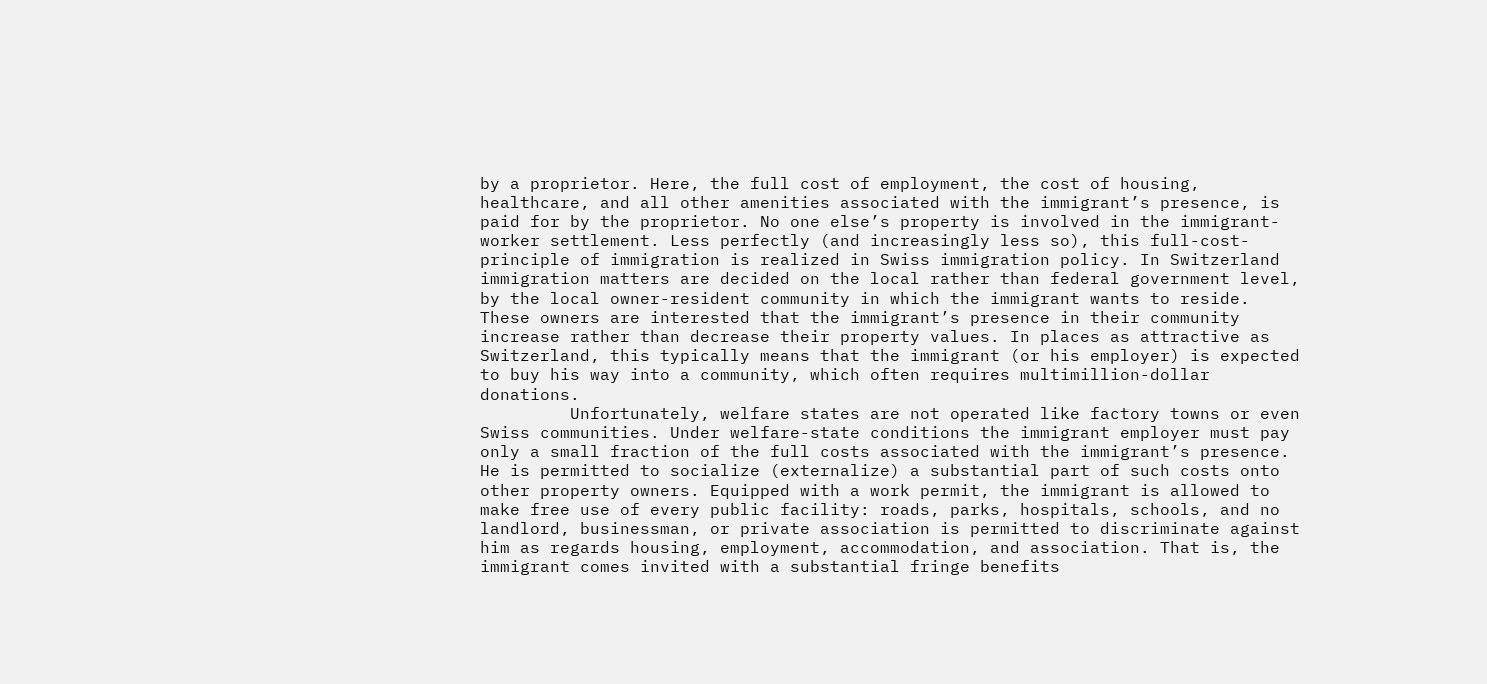by a proprietor. Here, the full cost of employment, the cost of housing, healthcare, and all other amenities associated with the immigrant’s presence, is paid for by the proprietor. No one else’s property is involved in the immigrant-worker settlement. Less perfectly (and increasingly less so), this full-cost-principle of immigration is realized in Swiss immigration policy. In Switzerland immigration matters are decided on the local rather than federal government level, by the local owner-resident community in which the immigrant wants to reside. These owners are interested that the immigrant’s presence in their community increase rather than decrease their property values. In places as attractive as Switzerland, this typically means that the immigrant (or his employer) is expected to buy his way into a community, which often requires multimillion-dollar donations.
         Unfortunately, welfare states are not operated like factory towns or even Swiss communities. Under welfare-state conditions the immigrant employer must pay only a small fraction of the full costs associated with the immigrant’s presence. He is permitted to socialize (externalize) a substantial part of such costs onto other property owners. Equipped with a work permit, the immigrant is allowed to make free use of every public facility: roads, parks, hospitals, schools, and no landlord, businessman, or private association is permitted to discriminate against him as regards housing, employment, accommodation, and association. That is, the immigrant comes invited with a substantial fringe benefits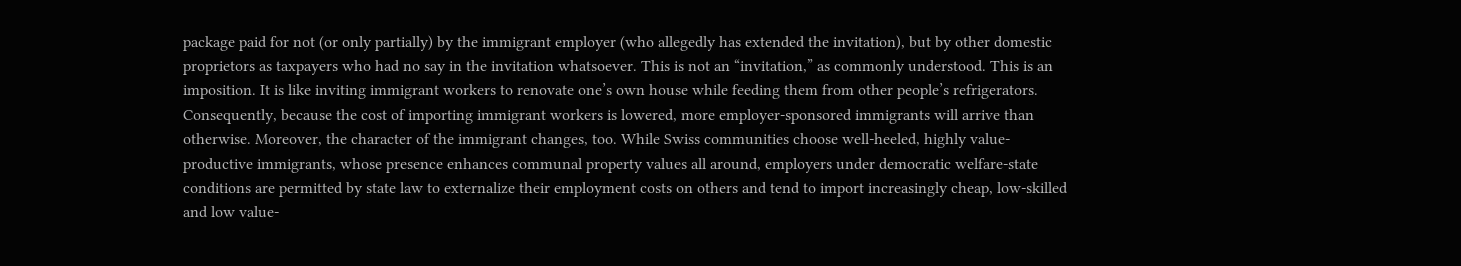package paid for not (or only partially) by the immigrant employer (who allegedly has extended the invitation), but by other domestic proprietors as taxpayers who had no say in the invitation whatsoever. This is not an “invitation,” as commonly understood. This is an imposition. It is like inviting immigrant workers to renovate one’s own house while feeding them from other people’s refrigerators. Consequently, because the cost of importing immigrant workers is lowered, more employer-sponsored immigrants will arrive than otherwise. Moreover, the character of the immigrant changes, too. While Swiss communities choose well-heeled, highly value-productive immigrants, whose presence enhances communal property values all around, employers under democratic welfare-state conditions are permitted by state law to externalize their employment costs on others and tend to import increasingly cheap, low-skilled and low value-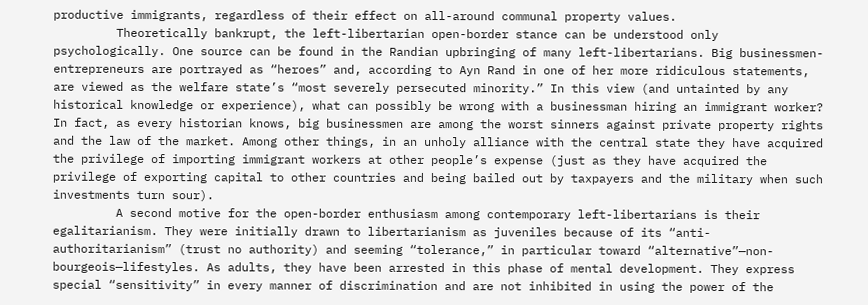productive immigrants, regardless of their effect on all-around communal property values.
         Theoretically bankrupt, the left-libertarian open-border stance can be understood only psychologically. One source can be found in the Randian upbringing of many left-libertarians. Big businessmen-entrepreneurs are portrayed as “heroes” and, according to Ayn Rand in one of her more ridiculous statements, are viewed as the welfare state’s “most severely persecuted minority.” In this view (and untainted by any historical knowledge or experience), what can possibly be wrong with a businessman hiring an immigrant worker? In fact, as every historian knows, big businessmen are among the worst sinners against private property rights and the law of the market. Among other things, in an unholy alliance with the central state they have acquired the privilege of importing immigrant workers at other people’s expense (just as they have acquired the privilege of exporting capital to other countries and being bailed out by taxpayers and the military when such investments turn sour).
         A second motive for the open-border enthusiasm among contemporary left-libertarians is their egalitarianism. They were initially drawn to libertarianism as juveniles because of its “anti-authoritarianism” (trust no authority) and seeming “tolerance,” in particular toward “alternative”—non-bourgeois—lifestyles. As adults, they have been arrested in this phase of mental development. They express special “sensitivity” in every manner of discrimination and are not inhibited in using the power of the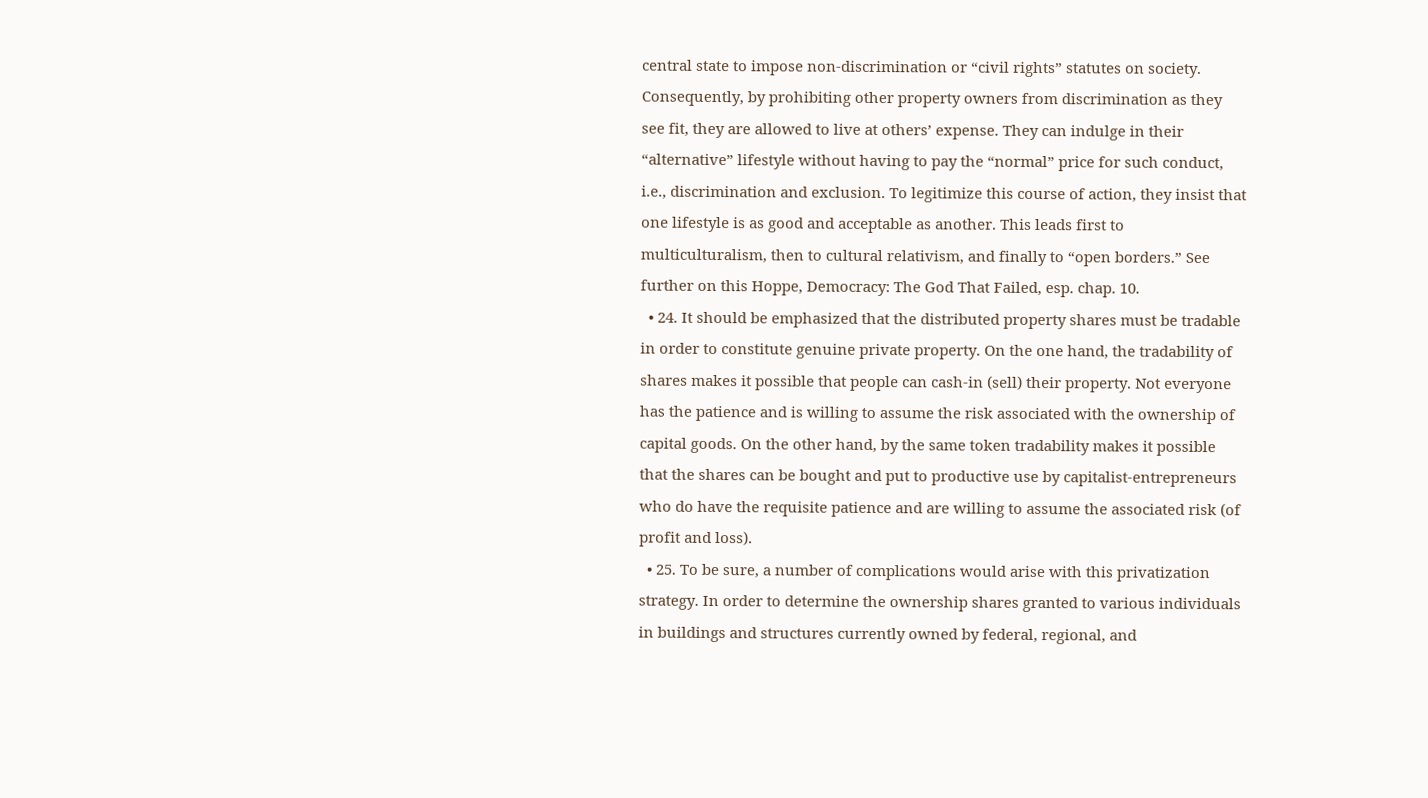central state to impose non-discrimination or “civil rights” statutes on society. Consequently, by prohibiting other property owners from discrimination as they see fit, they are allowed to live at others’ expense. They can indulge in their “alternative” lifestyle without having to pay the “normal” price for such conduct, i.e., discrimination and exclusion. To legitimize this course of action, they insist that one lifestyle is as good and acceptable as another. This leads first to multiculturalism, then to cultural relativism, and finally to “open borders.” See further on this Hoppe, Democracy: The God That Failed, esp. chap. 10.
  • 24. It should be emphasized that the distributed property shares must be tradable in order to constitute genuine private property. On the one hand, the tradability of shares makes it possible that people can cash-in (sell) their property. Not everyone has the patience and is willing to assume the risk associated with the ownership of capital goods. On the other hand, by the same token tradability makes it possible that the shares can be bought and put to productive use by capitalist-entrepreneurs who do have the requisite patience and are willing to assume the associated risk (of profit and loss).
  • 25. To be sure, a number of complications would arise with this privatization strategy. In order to determine the ownership shares granted to various individuals in buildings and structures currently owned by federal, regional, and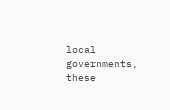local governments, these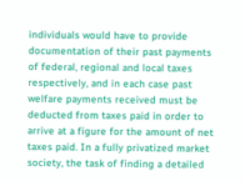individuals would have to provide documentation of their past payments of federal, regional and local taxes respectively, and in each case past welfare payments received must be deducted from taxes paid in order to arrive at a figure for the amount of net taxes paid. In a fully privatized market society, the task of finding a detailed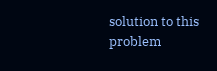solution to this problem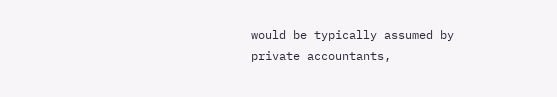would be typically assumed by private accountants,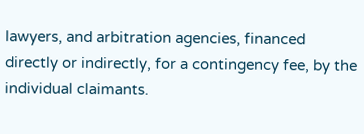lawyers, and arbitration agencies, financed directly or indirectly, for a contingency fee, by the individual claimants.